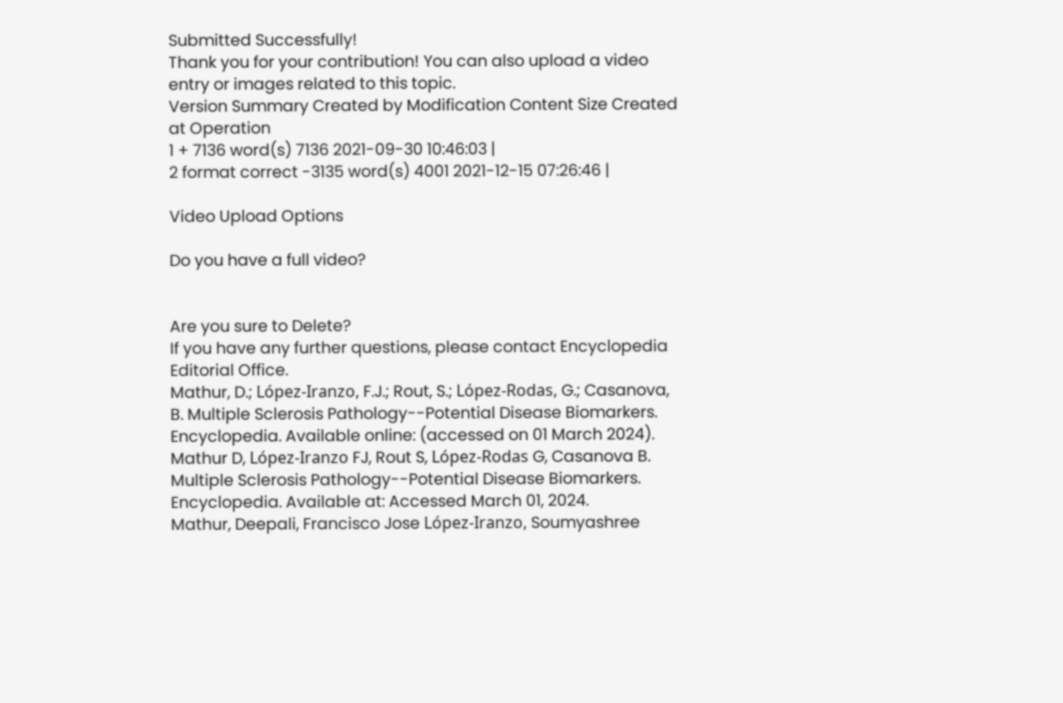Submitted Successfully!
Thank you for your contribution! You can also upload a video entry or images related to this topic.
Version Summary Created by Modification Content Size Created at Operation
1 + 7136 word(s) 7136 2021-09-30 10:46:03 |
2 format correct -3135 word(s) 4001 2021-12-15 07:26:46 |

Video Upload Options

Do you have a full video?


Are you sure to Delete?
If you have any further questions, please contact Encyclopedia Editorial Office.
Mathur, D.; López-Iranzo, F.J.; Rout, S.; López-Rodas, G.; Casanova, B. Multiple Sclerosis Pathology--Potential Disease Biomarkers. Encyclopedia. Available online: (accessed on 01 March 2024).
Mathur D, López-Iranzo FJ, Rout S, López-Rodas G, Casanova B. Multiple Sclerosis Pathology--Potential Disease Biomarkers. Encyclopedia. Available at: Accessed March 01, 2024.
Mathur, Deepali, Francisco Jose López-Iranzo, Soumyashree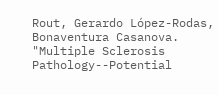Rout, Gerardo López-Rodas, Bonaventura Casanova. "Multiple Sclerosis Pathology--Potential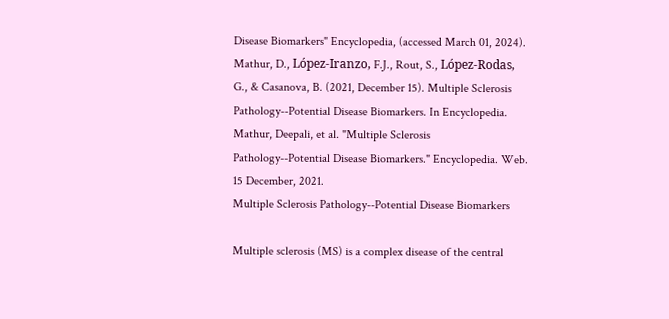Disease Biomarkers" Encyclopedia, (accessed March 01, 2024).
Mathur, D., López-Iranzo, F.J., Rout, S., López-Rodas, G., & Casanova, B. (2021, December 15). Multiple Sclerosis Pathology--Potential Disease Biomarkers. In Encyclopedia.
Mathur, Deepali, et al. "Multiple Sclerosis Pathology--Potential Disease Biomarkers." Encyclopedia. Web. 15 December, 2021.
Multiple Sclerosis Pathology--Potential Disease Biomarkers

Multiple sclerosis (MS) is a complex disease of the central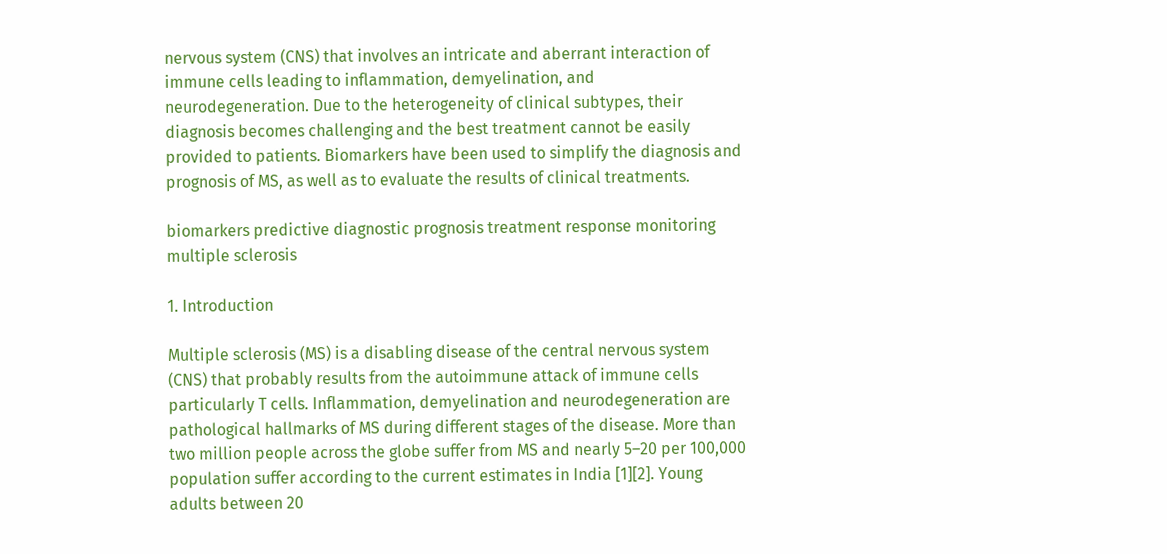nervous system (CNS) that involves an intricate and aberrant interaction of immune cells leading to inflammation, demyelination, and neurodegeneration. Due to the heterogeneity of clinical subtypes, their diagnosis becomes challenging and the best treatment cannot be easily provided to patients. Biomarkers have been used to simplify the diagnosis and prognosis of MS, as well as to evaluate the results of clinical treatments.

biomarkers predictive diagnostic prognosis treatment response monitoring multiple sclerosis

1. Introduction

Multiple sclerosis (MS) is a disabling disease of the central nervous system (CNS) that probably results from the autoimmune attack of immune cells particularly T cells. Inflammation, demyelination and neurodegeneration are pathological hallmarks of MS during different stages of the disease. More than two million people across the globe suffer from MS and nearly 5–20 per 100,000 population suffer according to the current estimates in India [1][2]. Young adults between 20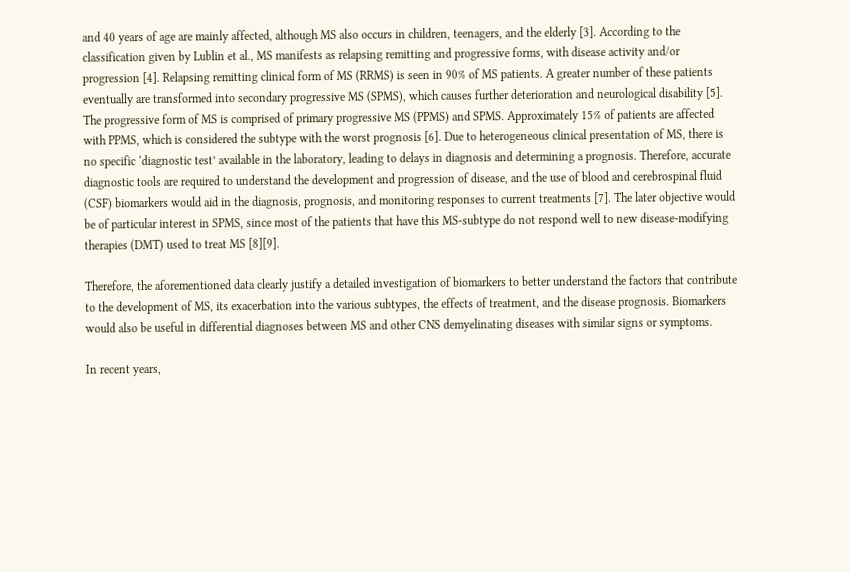and 40 years of age are mainly affected, although MS also occurs in children, teenagers, and the elderly [3]. According to the classification given by Lublin et al., MS manifests as relapsing remitting and progressive forms, with disease activity and/or progression [4]. Relapsing remitting clinical form of MS (RRMS) is seen in 90% of MS patients. A greater number of these patients eventually are transformed into secondary progressive MS (SPMS), which causes further deterioration and neurological disability [5]. The progressive form of MS is comprised of primary progressive MS (PPMS) and SPMS. Approximately 15% of patients are affected with PPMS, which is considered the subtype with the worst prognosis [6]. Due to heterogeneous clinical presentation of MS, there is no specific ‘diagnostic test’ available in the laboratory, leading to delays in diagnosis and determining a prognosis. Therefore, accurate diagnostic tools are required to understand the development and progression of disease, and the use of blood and cerebrospinal fluid (CSF) biomarkers would aid in the diagnosis, prognosis, and monitoring responses to current treatments [7]. The later objective would be of particular interest in SPMS, since most of the patients that have this MS-subtype do not respond well to new disease-modifying therapies (DMT) used to treat MS [8][9].

Therefore, the aforementioned data clearly justify a detailed investigation of biomarkers to better understand the factors that contribute to the development of MS, its exacerbation into the various subtypes, the effects of treatment, and the disease prognosis. Biomarkers would also be useful in differential diagnoses between MS and other CNS demyelinating diseases with similar signs or symptoms.

In recent years,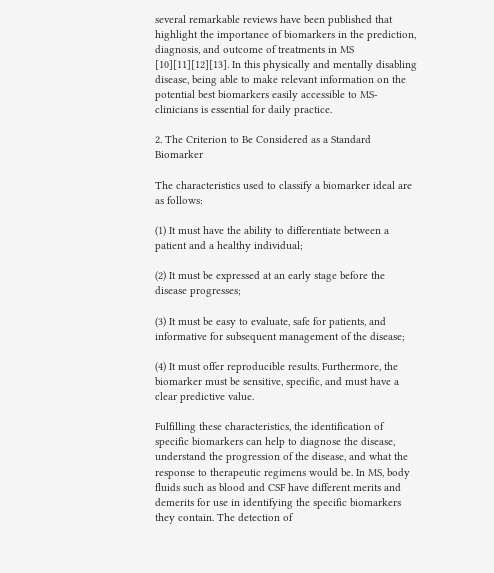several remarkable reviews have been published that highlight the importance of biomarkers in the prediction, diagnosis, and outcome of treatments in MS [10][11][12][13]. In this physically and mentally disabling disease, being able to make relevant information on the potential best biomarkers easily accessible to MS-clinicians is essential for daily practice.

2. The Criterion to Be Considered as a Standard Biomarker

The characteristics used to classify a biomarker ideal are as follows:

(1) It must have the ability to differentiate between a patient and a healthy individual;

(2) It must be expressed at an early stage before the disease progresses;

(3) It must be easy to evaluate, safe for patients, and informative for subsequent management of the disease;

(4) It must offer reproducible results. Furthermore, the biomarker must be sensitive, specific, and must have a clear predictive value.

Fulfilling these characteristics, the identification of specific biomarkers can help to diagnose the disease, understand the progression of the disease, and what the response to therapeutic regimens would be. In MS, body fluids such as blood and CSF have different merits and demerits for use in identifying the specific biomarkers they contain. The detection of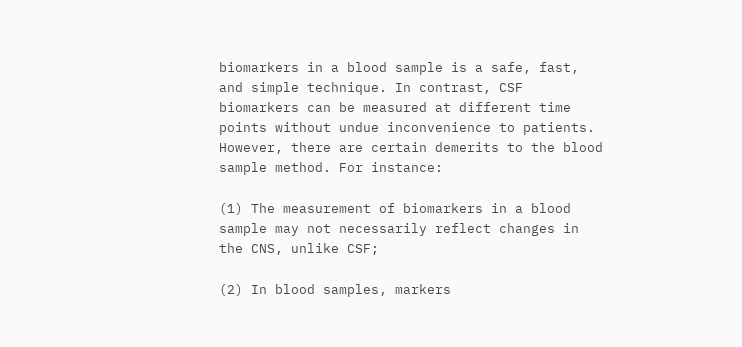biomarkers in a blood sample is a safe, fast, and simple technique. In contrast, CSF biomarkers can be measured at different time points without undue inconvenience to patients. However, there are certain demerits to the blood sample method. For instance:

(1) The measurement of biomarkers in a blood sample may not necessarily reflect changes in the CNS, unlike CSF;

(2) In blood samples, markers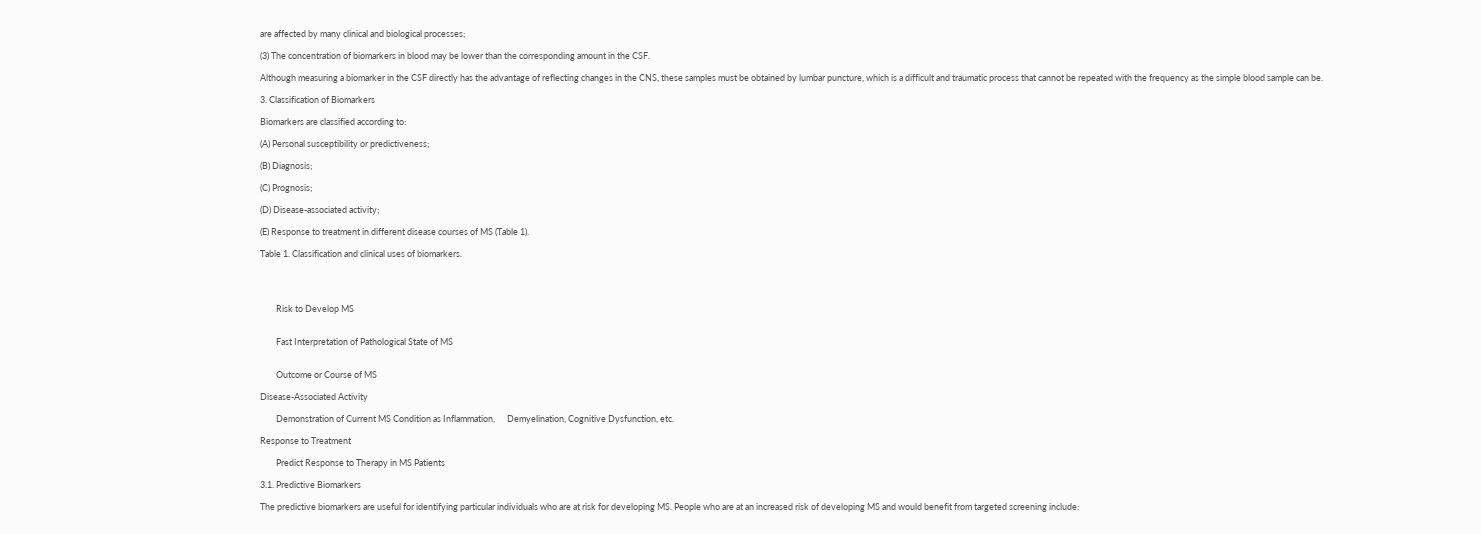are affected by many clinical and biological processes;

(3) The concentration of biomarkers in blood may be lower than the corresponding amount in the CSF.

Although measuring a biomarker in the CSF directly has the advantage of reflecting changes in the CNS, these samples must be obtained by lumbar puncture, which is a difficult and traumatic process that cannot be repeated with the frequency as the simple blood sample can be.

3. Classification of Biomarkers

Biomarkers are classified according to:

(A) Personal susceptibility or predictiveness;

(B) Diagnosis;

(C) Prognosis;

(D) Disease-associated activity;

(E) Response to treatment in different disease courses of MS (Table 1).

Table 1. Classification and clinical uses of biomarkers.




        Risk to Develop MS


        Fast Interpretation of Pathological State of MS


        Outcome or Course of MS

Disease-Associated Activity

        Demonstration of Current MS Condition as Inflammation,      Demyelination, Cognitive Dysfunction, etc.

Response to Treatment

        Predict Response to Therapy in MS Patients

3.1. Predictive Biomarkers

The predictive biomarkers are useful for identifying particular individuals who are at risk for developing MS. People who are at an increased risk of developing MS and would benefit from targeted screening include: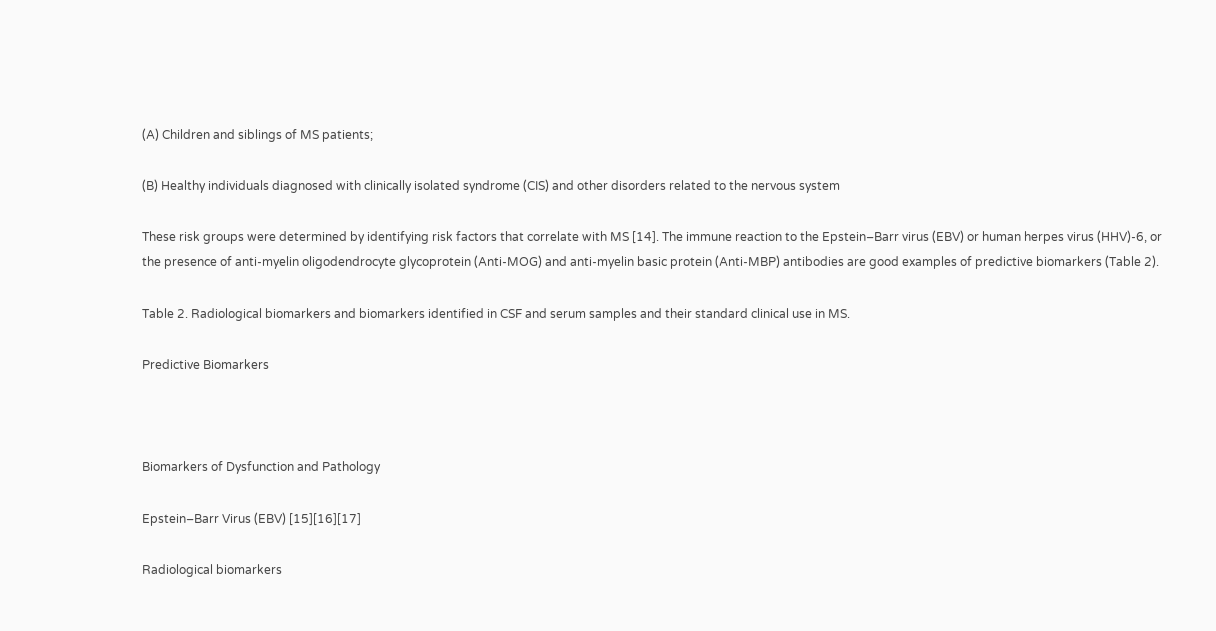(A) Children and siblings of MS patients;

(B) Healthy individuals diagnosed with clinically isolated syndrome (CIS) and other disorders related to the nervous system

These risk groups were determined by identifying risk factors that correlate with MS [14]. The immune reaction to the Epstein–Barr virus (EBV) or human herpes virus (HHV)-6, or the presence of anti-myelin oligodendrocyte glycoprotein (Anti-MOG) and anti-myelin basic protein (Anti-MBP) antibodies are good examples of predictive biomarkers (Table 2).

Table 2. Radiological biomarkers and biomarkers identified in CSF and serum samples and their standard clinical use in MS.

Predictive Biomarkers



Biomarkers of Dysfunction and Pathology

Epstein–Barr Virus (EBV) [15][16][17]

Radiological biomarkers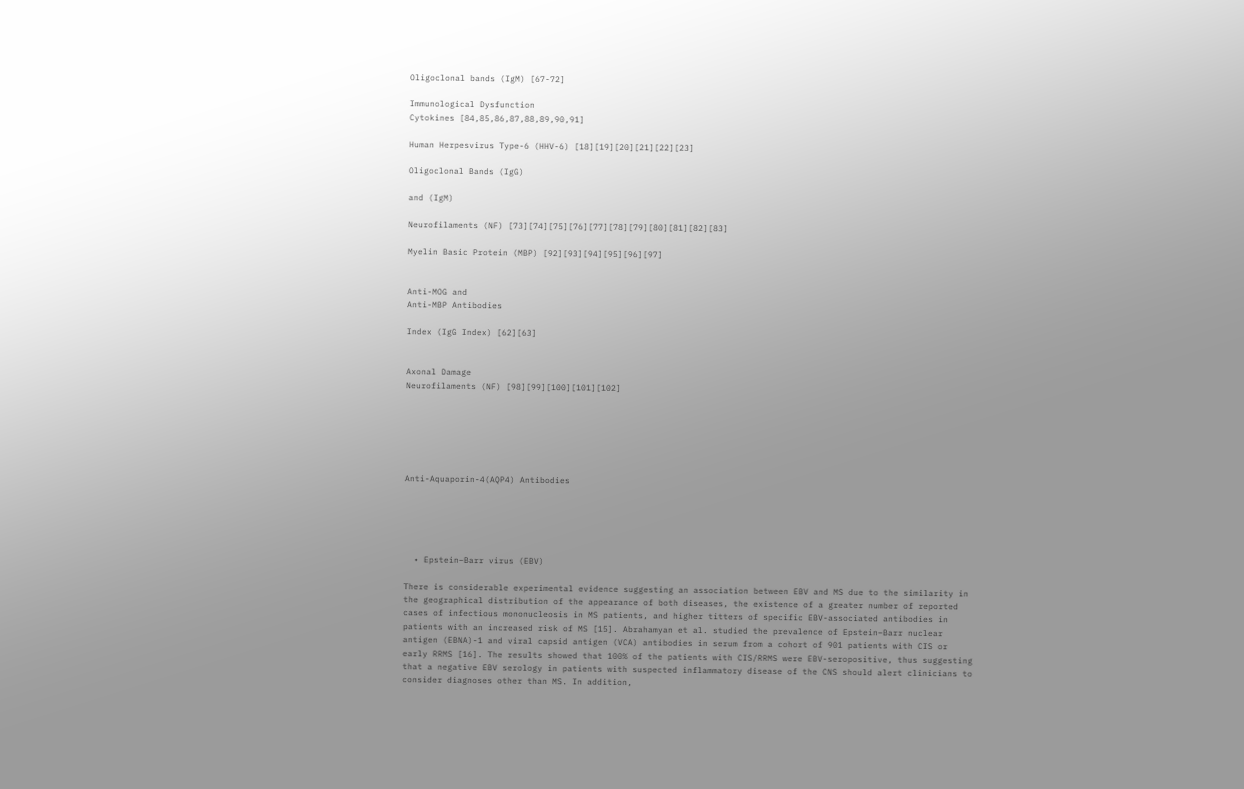Oligoclonal bands (IgM) [67-72]

Immunological Dysfunction
Cytokines [84,85,86,87,88,89,90,91]

Human Herpesvirus Type-6 (HHV-6) [18][19][20][21][22][23]

Oligoclonal Bands (IgG)

and (IgM)

Neurofilaments (NF) [73][74][75][76][77][78][79][80][81][82][83]

Myelin Basic Protein (MBP) [92][93][94][95][96][97]


Anti-MOG and
Anti-MBP Antibodies

Index (IgG Index) [62][63]


Axonal Damage
Neurofilaments (NF) [98][99][100][101][102]






Anti-Aquaporin-4(AQP4) Antibodies





  • Epstein–Barr virus (EBV)

There is considerable experimental evidence suggesting an association between EBV and MS due to the similarity in the geographical distribution of the appearance of both diseases, the existence of a greater number of reported cases of infectious mononucleosis in MS patients, and higher titters of specific EBV-associated antibodies in patients with an increased risk of MS [15]. Abrahamyan et al. studied the prevalence of Epstein–Barr nuclear antigen (EBNA)-1 and viral capsid antigen (VCA) antibodies in serum from a cohort of 901 patients with CIS or early RRMS [16]. The results showed that 100% of the patients with CIS/RRMS were EBV-seropositive, thus suggesting that a negative EBV serology in patients with suspected inflammatory disease of the CNS should alert clinicians to consider diagnoses other than MS. In addition,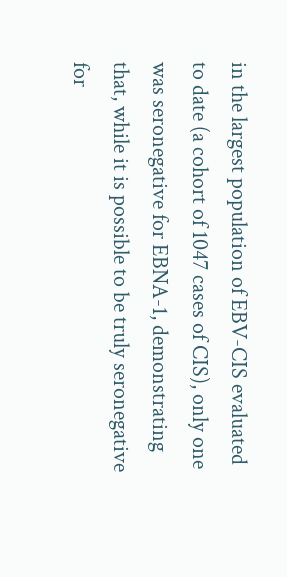in the largest population of EBV-CIS evaluated to date (a cohort of 1047 cases of CIS), only one was seronegative for EBNA-1, demonstrating that, while it is possible to be truly seronegative for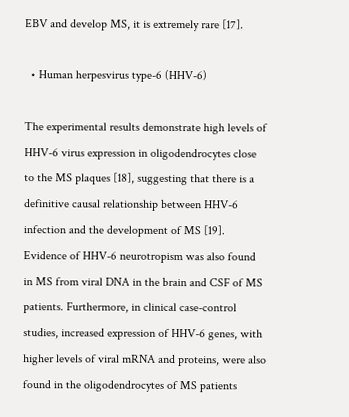EBV and develop MS, it is extremely rare [17].

  • Human herpesvirus type-6 (HHV-6)

The experimental results demonstrate high levels of HHV-6 virus expression in oligodendrocytes close to the MS plaques [18], suggesting that there is a definitive causal relationship between HHV-6 infection and the development of MS [19]. Evidence of HHV-6 neurotropism was also found in MS from viral DNA in the brain and CSF of MS patients. Furthermore, in clinical case-control studies, increased expression of HHV-6 genes, with higher levels of viral mRNA and proteins, were also found in the oligodendrocytes of MS patients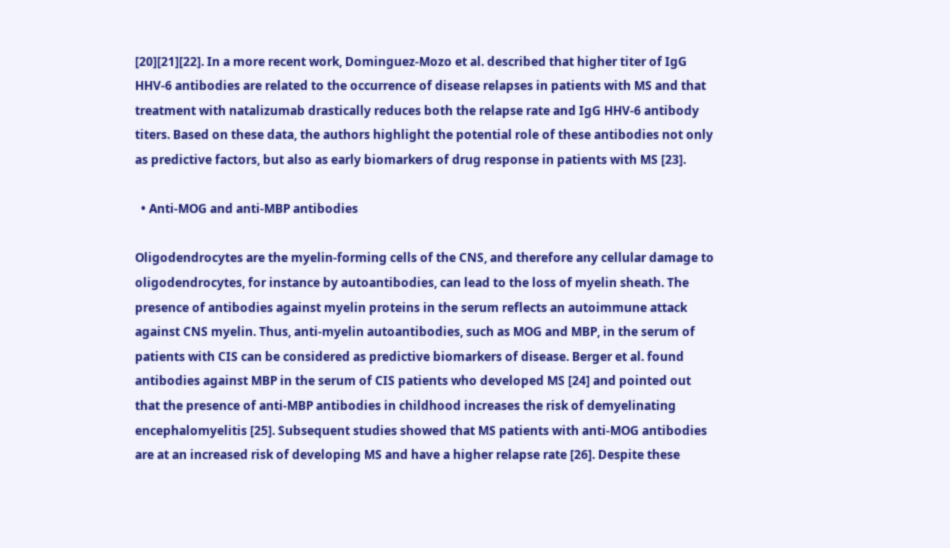[20][21][22]. In a more recent work, Dominguez-Mozo et al. described that higher titer of IgG HHV-6 antibodies are related to the occurrence of disease relapses in patients with MS and that treatment with natalizumab drastically reduces both the relapse rate and IgG HHV-6 antibody titers. Based on these data, the authors highlight the potential role of these antibodies not only as predictive factors, but also as early biomarkers of drug response in patients with MS [23].

  • Anti-MOG and anti-MBP antibodies

Oligodendrocytes are the myelin-forming cells of the CNS, and therefore any cellular damage to oligodendrocytes, for instance by autoantibodies, can lead to the loss of myelin sheath. The presence of antibodies against myelin proteins in the serum reflects an autoimmune attack against CNS myelin. Thus, anti-myelin autoantibodies, such as MOG and MBP, in the serum of patients with CIS can be considered as predictive biomarkers of disease. Berger et al. found antibodies against MBP in the serum of CIS patients who developed MS [24] and pointed out that the presence of anti-MBP antibodies in childhood increases the risk of demyelinating encephalomyelitis [25]. Subsequent studies showed that MS patients with anti-MOG antibodies are at an increased risk of developing MS and have a higher relapse rate [26]. Despite these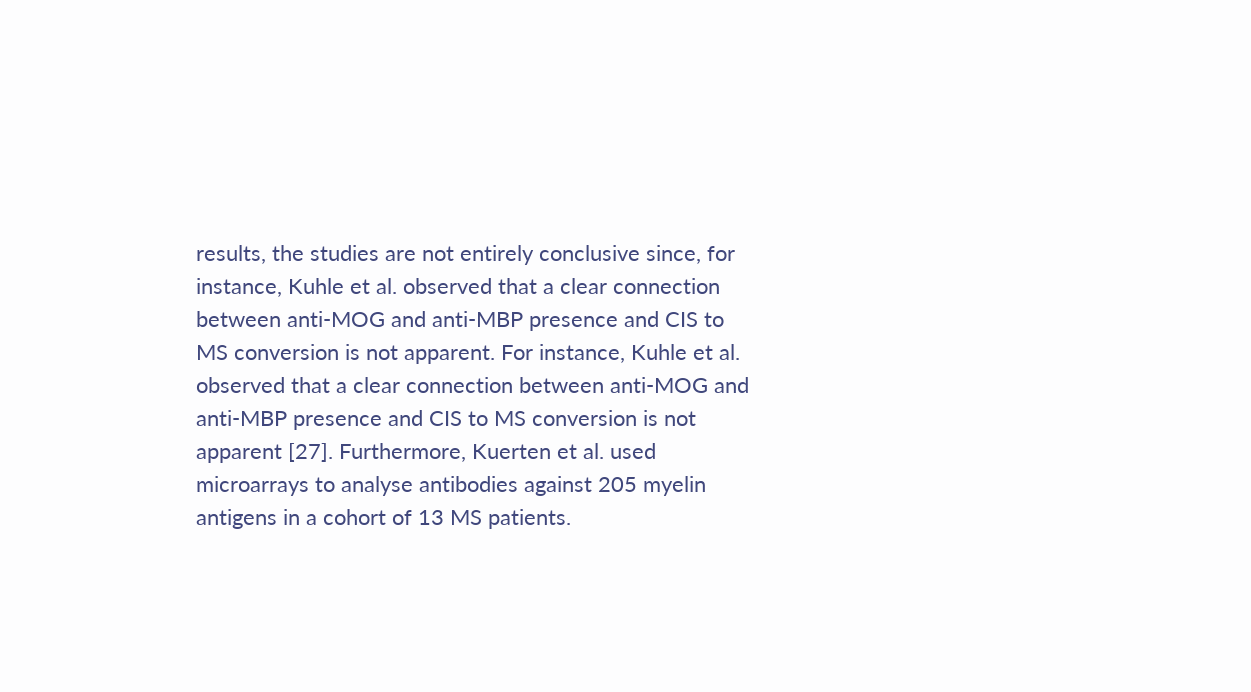results, the studies are not entirely conclusive since, for instance, Kuhle et al. observed that a clear connection between anti-MOG and anti-MBP presence and CIS to MS conversion is not apparent. For instance, Kuhle et al. observed that a clear connection between anti-MOG and anti-MBP presence and CIS to MS conversion is not apparent [27]. Furthermore, Kuerten et al. used microarrays to analyse antibodies against 205 myelin antigens in a cohort of 13 MS patients.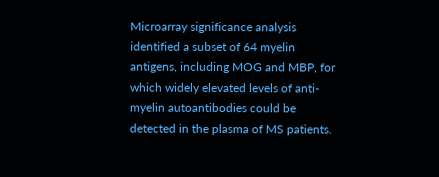Microarray significance analysis identified a subset of 64 myelin antigens, including MOG and MBP, for which widely elevated levels of anti-myelin autoantibodies could be detected in the plasma of MS patients.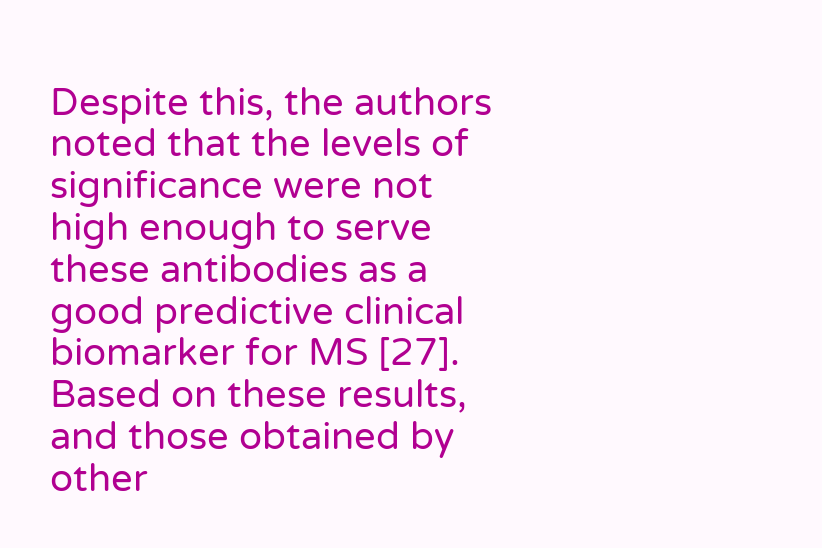Despite this, the authors noted that the levels of significance were not high enough to serve these antibodies as a good predictive clinical biomarker for MS [27]. Based on these results, and those obtained by other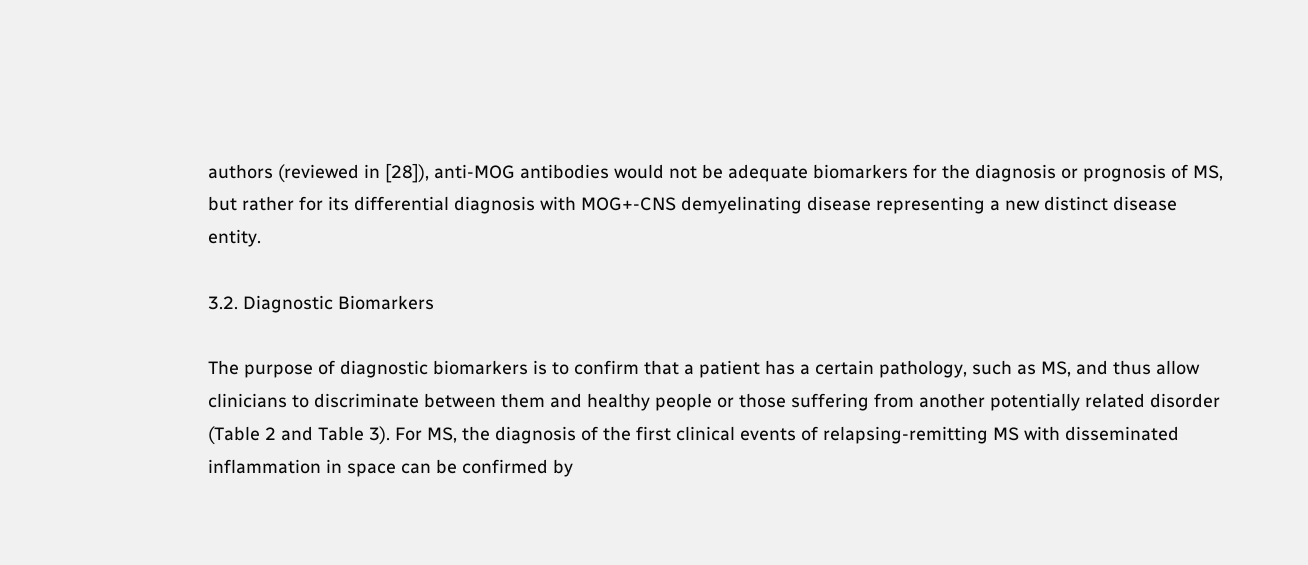authors (reviewed in [28]), anti-MOG antibodies would not be adequate biomarkers for the diagnosis or prognosis of MS, but rather for its differential diagnosis with MOG+-CNS demyelinating disease representing a new distinct disease entity.

3.2. Diagnostic Biomarkers

The purpose of diagnostic biomarkers is to confirm that a patient has a certain pathology, such as MS, and thus allow clinicians to discriminate between them and healthy people or those suffering from another potentially related disorder (Table 2 and Table 3). For MS, the diagnosis of the first clinical events of relapsing-remitting MS with disseminated inflammation in space can be confirmed by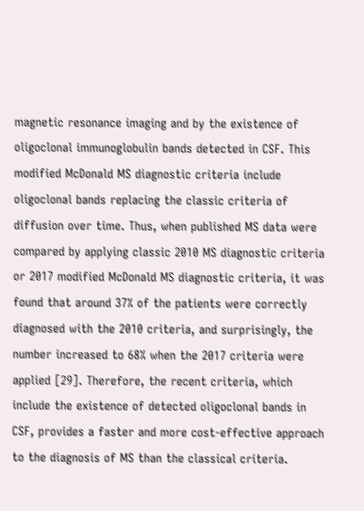magnetic resonance imaging and by the existence of oligoclonal immunoglobulin bands detected in CSF. This modified McDonald MS diagnostic criteria include oligoclonal bands replacing the classic criteria of diffusion over time. Thus, when published MS data were compared by applying classic 2010 MS diagnostic criteria or 2017 modified McDonald MS diagnostic criteria, it was found that around 37% of the patients were correctly diagnosed with the 2010 criteria, and surprisingly, the number increased to 68% when the 2017 criteria were applied [29]. Therefore, the recent criteria, which include the existence of detected oligoclonal bands in CSF, provides a faster and more cost-effective approach to the diagnosis of MS than the classical criteria.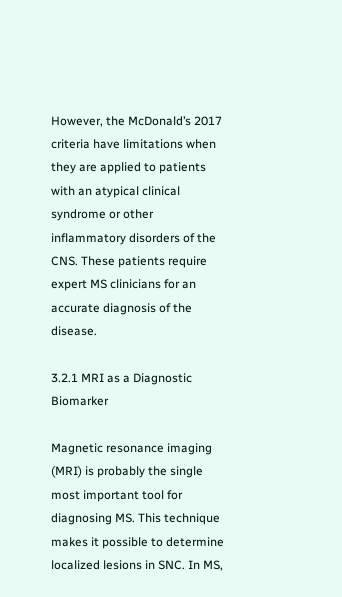However, the McDonald’s 2017 criteria have limitations when they are applied to patients with an atypical clinical syndrome or other inflammatory disorders of the CNS. These patients require expert MS clinicians for an accurate diagnosis of the disease.

3.2.1 MRI as a Diagnostic Biomarker

Magnetic resonance imaging (MRI) is probably the single most important tool for diagnosing MS. This technique makes it possible to determine localized lesions in SNC. In MS,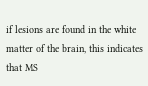if lesions are found in the white matter of the brain, this indicates that MS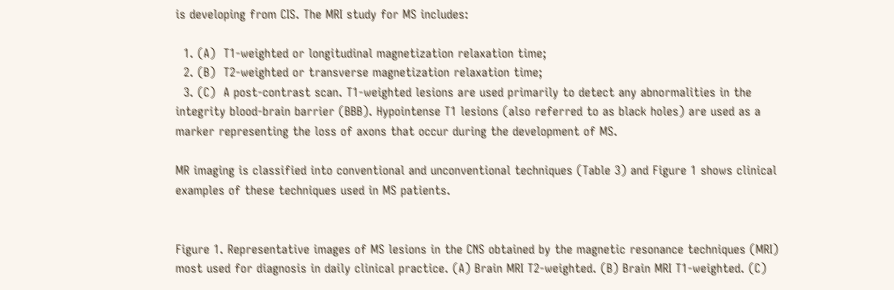is developing from CIS. The MRI study for MS includes:

  1. (A)  T1-weighted or longitudinal magnetization relaxation time;
  2. (B)  T2-weighted or transverse magnetization relaxation time;
  3. (C)  A post-contrast scan. T1-weighted lesions are used primarily to detect any abnormalities in the integrity blood-brain barrier (BBB). Hypointense T1 lesions (also referred to as black holes) are used as a marker representing the loss of axons that occur during the development of MS.

MR imaging is classified into conventional and unconventional techniques (Table 3) and Figure 1 shows clinical examples of these techniques used in MS patients.


Figure 1. Representative images of MS lesions in the CNS obtained by the magnetic resonance techniques (MRI) most used for diagnosis in daily clinical practice. (A) Brain MRI T2-weighted. (B) Brain MRI T1-weighted. (C)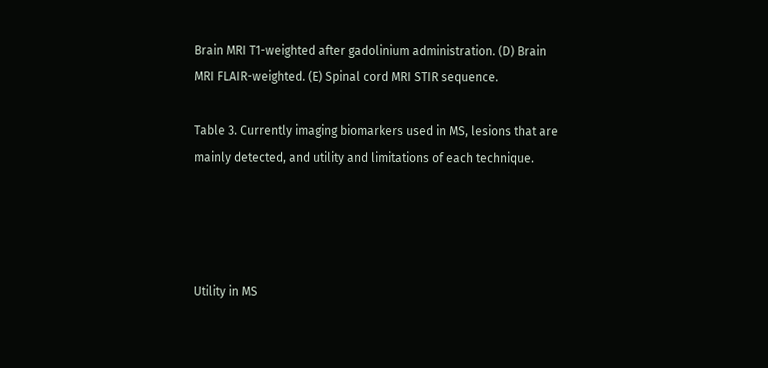Brain MRI T1-weighted after gadolinium administration. (D) Brain MRI FLAIR-weighted. (E) Spinal cord MRI STIR sequence.

Table 3. Currently imaging biomarkers used in MS, lesions that are mainly detected, and utility and limitations of each technique.




Utility in MS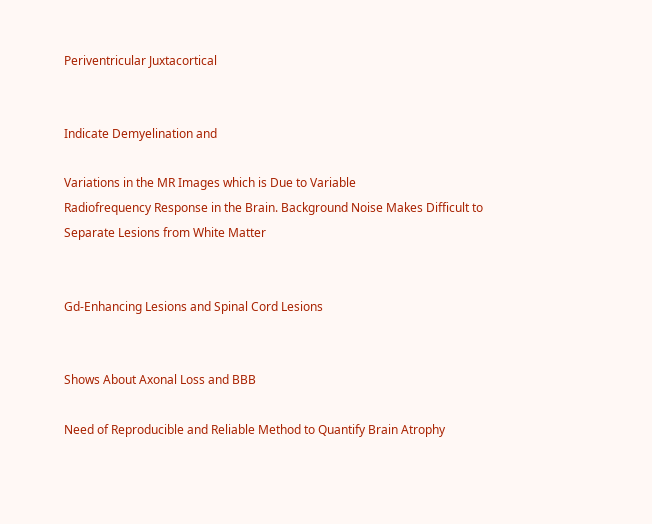Periventricular Juxtacortical


Indicate Demyelination and

Variations in the MR Images which is Due to Variable
Radiofrequency Response in the Brain. Background Noise Makes Difficult to Separate Lesions from White Matter


Gd-Enhancing Lesions and Spinal Cord Lesions


Shows About Axonal Loss and BBB

Need of Reproducible and Reliable Method to Quantify Brain Atrophy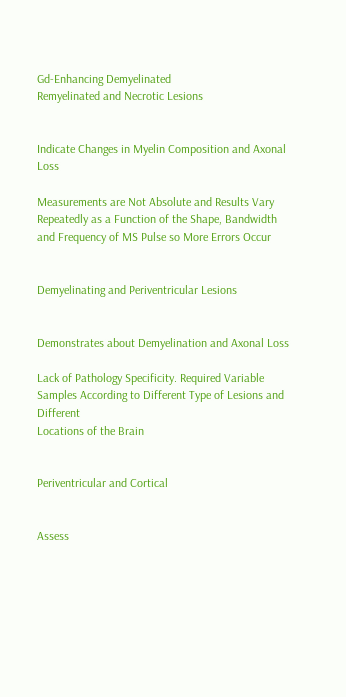Gd-Enhancing Demyelinated
Remyelinated and Necrotic Lesions


Indicate Changes in Myelin Composition and Axonal Loss

Measurements are Not Absolute and Results Vary
Repeatedly as a Function of the Shape, Bandwidth and Frequency of MS Pulse so More Errors Occur


Demyelinating and Periventricular Lesions


Demonstrates about Demyelination and Axonal Loss

Lack of Pathology Specificity. Required Variable Samples According to Different Type of Lesions and Different
Locations of the Brain


Periventricular and Cortical


Assess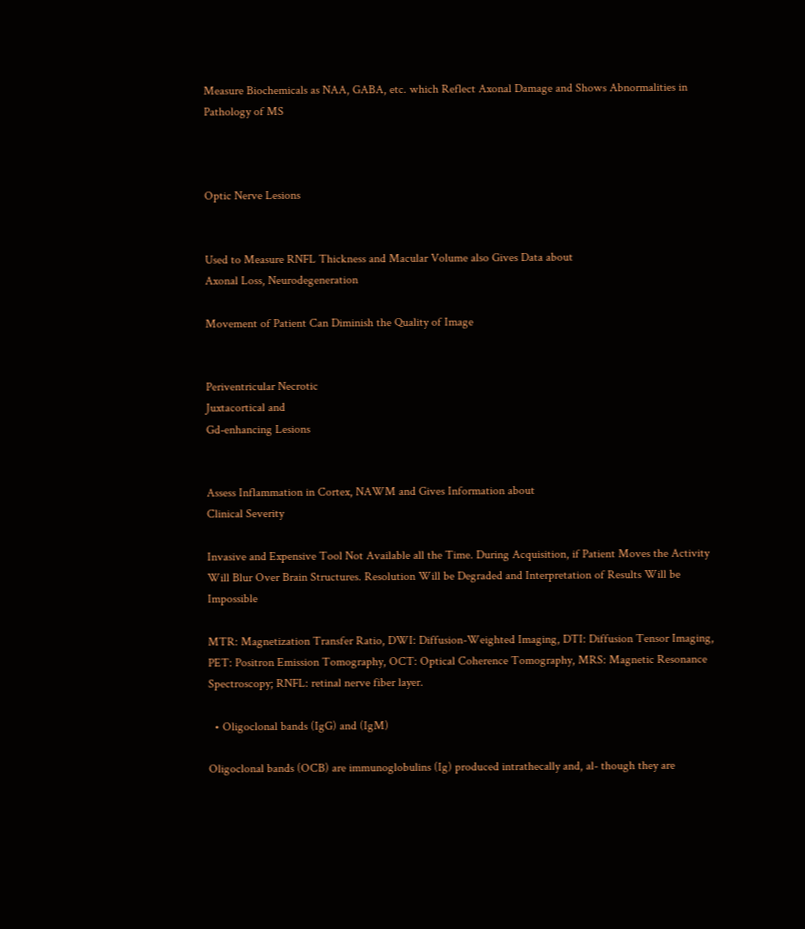Measure Biochemicals as NAA, GABA, etc. which Reflect Axonal Damage and Shows Abnormalities in Pathology of MS



Optic Nerve Lesions


Used to Measure RNFL Thickness and Macular Volume also Gives Data about
Axonal Loss, Neurodegeneration

Movement of Patient Can Diminish the Quality of Image


Periventricular Necrotic
Juxtacortical and
Gd-enhancing Lesions


Assess Inflammation in Cortex, NAWM and Gives Information about
Clinical Severity

Invasive and Expensive Tool Not Available all the Time. During Acquisition, if Patient Moves the Activity Will Blur Over Brain Structures. Resolution Will be Degraded and Interpretation of Results Will be Impossible

MTR: Magnetization Transfer Ratio, DWI: Diffusion-Weighted Imaging, DTI: Diffusion Tensor Imaging, PET: Positron Emission Tomography, OCT: Optical Coherence Tomography, MRS: Magnetic Resonance Spectroscopy; RNFL: retinal nerve fiber layer.

  • Oligoclonal bands (IgG) and (IgM)

Oligoclonal bands (OCB) are immunoglobulins (Ig) produced intrathecally and, al- though they are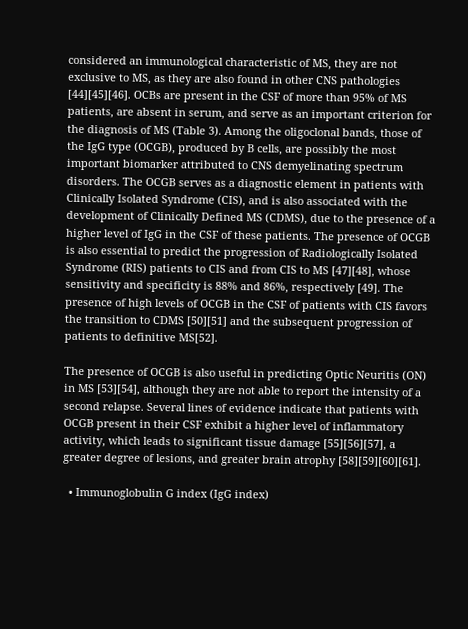considered an immunological characteristic of MS, they are not exclusive to MS, as they are also found in other CNS pathologies [44][45][46]. OCBs are present in the CSF of more than 95% of MS patients, are absent in serum, and serve as an important criterion for the diagnosis of MS (Table 3). Among the oligoclonal bands, those of the IgG type (OCGB), produced by B cells, are possibly the most important biomarker attributed to CNS demyelinating spectrum disorders. The OCGB serves as a diagnostic element in patients with Clinically Isolated Syndrome (CIS), and is also associated with the development of Clinically Defined MS (CDMS), due to the presence of a higher level of IgG in the CSF of these patients. The presence of OCGB is also essential to predict the progression of Radiologically Isolated Syndrome (RIS) patients to CIS and from CIS to MS [47][48], whose sensitivity and specificity is 88% and 86%, respectively [49]. The presence of high levels of OCGB in the CSF of patients with CIS favors the transition to CDMS [50][51] and the subsequent progression of patients to definitive MS[52].

The presence of OCGB is also useful in predicting Optic Neuritis (ON) in MS [53][54], although they are not able to report the intensity of a second relapse. Several lines of evidence indicate that patients with OCGB present in their CSF exhibit a higher level of inflammatory activity, which leads to significant tissue damage [55][56][57], a greater degree of lesions, and greater brain atrophy [58][59][60][61].

  • Immunoglobulin G index (IgG index)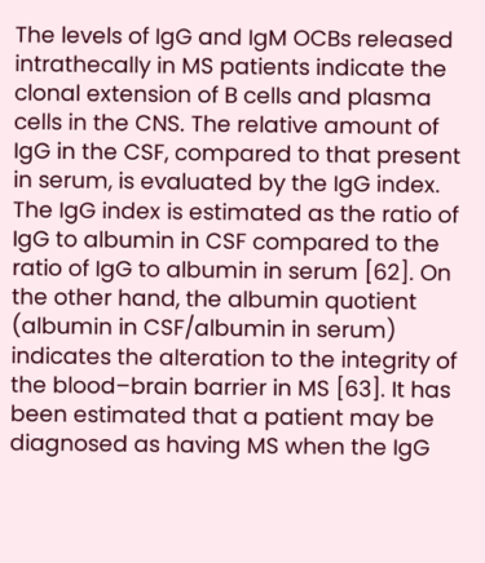The levels of IgG and IgM OCBs released intrathecally in MS patients indicate the clonal extension of B cells and plasma cells in the CNS. The relative amount of IgG in the CSF, compared to that present in serum, is evaluated by the IgG index. The IgG index is estimated as the ratio of IgG to albumin in CSF compared to the ratio of IgG to albumin in serum [62]. On the other hand, the albumin quotient (albumin in CSF/albumin in serum) indicates the alteration to the integrity of the blood–brain barrier in MS [63]. It has been estimated that a patient may be diagnosed as having MS when the IgG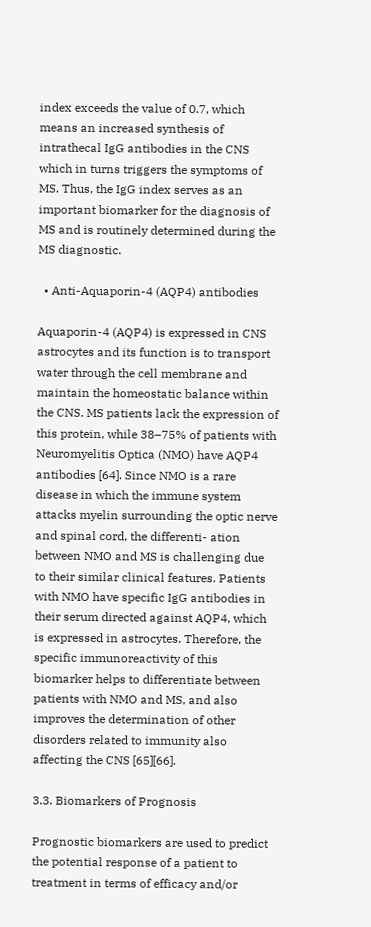index exceeds the value of 0.7, which means an increased synthesis of intrathecal IgG antibodies in the CNS which in turns triggers the symptoms of MS. Thus, the IgG index serves as an important biomarker for the diagnosis of MS and is routinely determined during the MS diagnostic.

  • Anti-Aquaporin-4 (AQP4) antibodies

Aquaporin-4 (AQP4) is expressed in CNS astrocytes and its function is to transport water through the cell membrane and maintain the homeostatic balance within the CNS. MS patients lack the expression of this protein, while 38–75% of patients with Neuromyelitis Optica (NMO) have AQP4 antibodies [64]. Since NMO is a rare disease in which the immune system attacks myelin surrounding the optic nerve and spinal cord, the differenti- ation between NMO and MS is challenging due to their similar clinical features. Patients with NMO have specific IgG antibodies in their serum directed against AQP4, which is expressed in astrocytes. Therefore, the specific immunoreactivity of this biomarker helps to differentiate between patients with NMO and MS, and also improves the determination of other disorders related to immunity also affecting the CNS [65][66].

3.3. Biomarkers of Prognosis

Prognostic biomarkers are used to predict the potential response of a patient to treatment in terms of efficacy and/or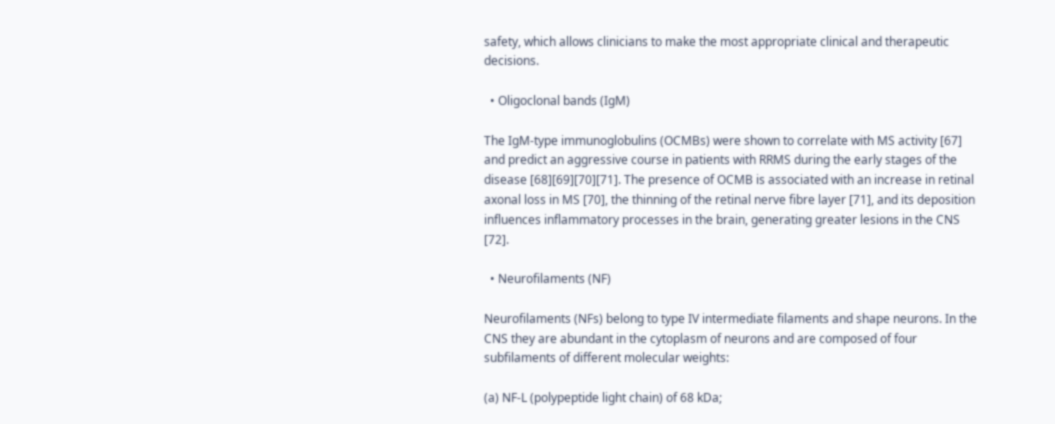safety, which allows clinicians to make the most appropriate clinical and therapeutic decisions.

  • Oligoclonal bands (IgM)

The IgM-type immunoglobulins (OCMBs) were shown to correlate with MS activity [67] and predict an aggressive course in patients with RRMS during the early stages of the disease [68][69][70][71]. The presence of OCMB is associated with an increase in retinal axonal loss in MS [70], the thinning of the retinal nerve fibre layer [71], and its deposition influences inflammatory processes in the brain, generating greater lesions in the CNS [72].

  • Neurofilaments (NF)

Neurofilaments (NFs) belong to type IV intermediate filaments and shape neurons. In the CNS they are abundant in the cytoplasm of neurons and are composed of four subfilaments of different molecular weights:

(a) NF-L (polypeptide light chain) of 68 kDa;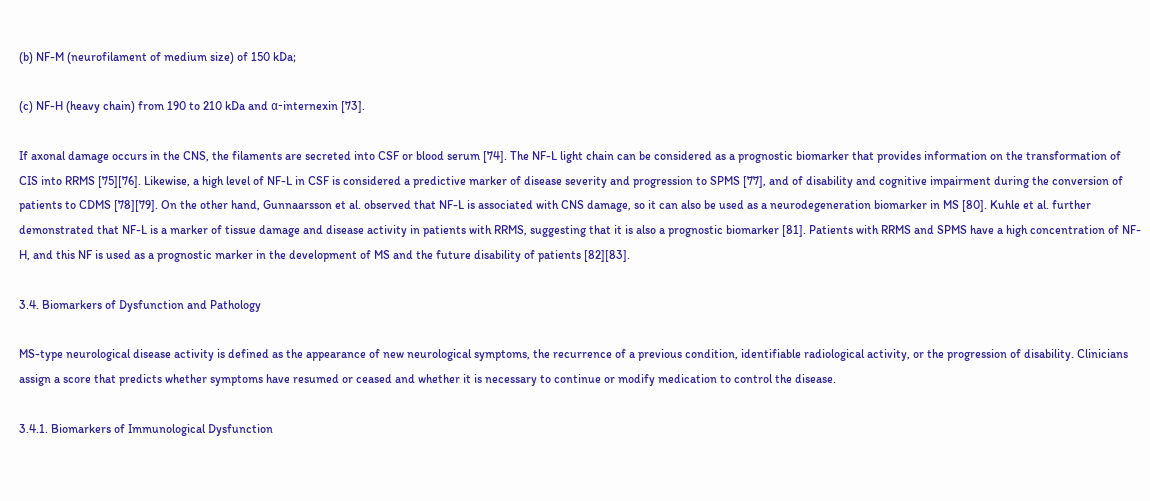(b) NF-M (neurofilament of medium size) of 150 kDa;

(c) NF-H (heavy chain) from 190 to 210 kDa and α-internexin [73].

If axonal damage occurs in the CNS, the filaments are secreted into CSF or blood serum [74]. The NF-L light chain can be considered as a prognostic biomarker that provides information on the transformation of CIS into RRMS [75][76]. Likewise, a high level of NF-L in CSF is considered a predictive marker of disease severity and progression to SPMS [77], and of disability and cognitive impairment during the conversion of patients to CDMS [78][79]. On the other hand, Gunnaarsson et al. observed that NF-L is associated with CNS damage, so it can also be used as a neurodegeneration biomarker in MS [80]. Kuhle et al. further demonstrated that NF-L is a marker of tissue damage and disease activity in patients with RRMS, suggesting that it is also a prognostic biomarker [81]. Patients with RRMS and SPMS have a high concentration of NF-H, and this NF is used as a prognostic marker in the development of MS and the future disability of patients [82][83].

3.4. Biomarkers of Dysfunction and Pathology

MS-type neurological disease activity is defined as the appearance of new neurological symptoms, the recurrence of a previous condition, identifiable radiological activity, or the progression of disability. Clinicians assign a score that predicts whether symptoms have resumed or ceased and whether it is necessary to continue or modify medication to control the disease.

3.4.1. Biomarkers of Immunological Dysfunction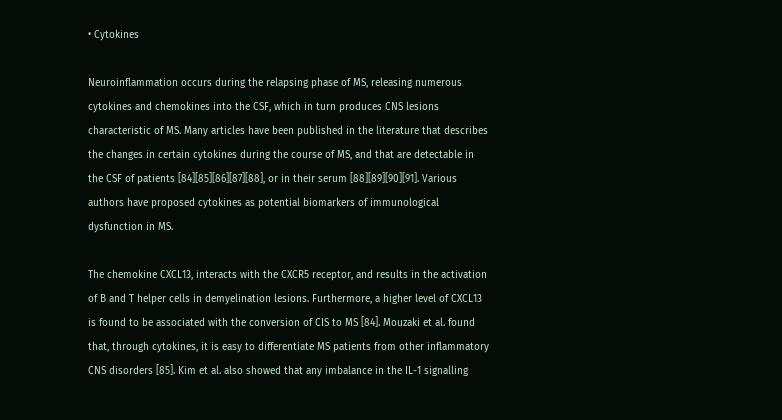• Cytokines

Neuroinflammation occurs during the relapsing phase of MS, releasing numerous cytokines and chemokines into the CSF, which in turn produces CNS lesions characteristic of MS. Many articles have been published in the literature that describes the changes in certain cytokines during the course of MS, and that are detectable in the CSF of patients [84][85][86][87][88], or in their serum [88][89][90][91]. Various authors have proposed cytokines as potential biomarkers of immunological dysfunction in MS.

The chemokine CXCL13, interacts with the CXCR5 receptor, and results in the activation of B and T helper cells in demyelination lesions. Furthermore, a higher level of CXCL13 is found to be associated with the conversion of CIS to MS [84]. Mouzaki et al. found that, through cytokines, it is easy to differentiate MS patients from other inflammatory CNS disorders [85]. Kim et al. also showed that any imbalance in the IL-1 signalling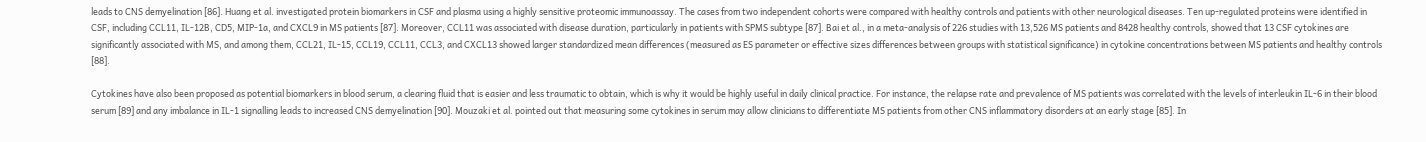leads to CNS demyelination [86]. Huang et al. investigated protein biomarkers in CSF and plasma using a highly sensitive proteomic immunoassay. The cases from two independent cohorts were compared with healthy controls and patients with other neurological diseases. Ten up-regulated proteins were identified in CSF, including CCL11, IL-12B, CD5, MIP-1a, and CXCL9 in MS patients [87]. Moreover, CCL11 was associated with disease duration, particularly in patients with SPMS subtype [87]. Bai et al., in a meta-analysis of 226 studies with 13,526 MS patients and 8428 healthy controls, showed that 13 CSF cytokines are significantly associated with MS, and among them, CCL21, IL-15, CCL19, CCL11, CCL3, and CXCL13 showed larger standardized mean differences (measured as ES parameter or effective sizes differences between groups with statistical significance) in cytokine concentrations between MS patients and healthy controls [88].

Cytokines have also been proposed as potential biomarkers in blood serum, a clearing fluid that is easier and less traumatic to obtain, which is why it would be highly useful in daily clinical practice. For instance, the relapse rate and prevalence of MS patients was correlated with the levels of interleukin IL-6 in their blood serum [89] and any imbalance in IL-1 signalling leads to increased CNS demyelination [90]. Mouzaki et al. pointed out that measuring some cytokines in serum may allow clinicians to differentiate MS patients from other CNS inflammatory disorders at an early stage [85]. In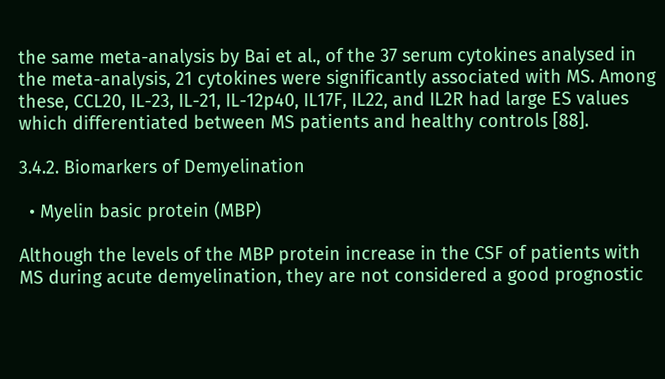the same meta-analysis by Bai et al., of the 37 serum cytokines analysed in the meta-analysis, 21 cytokines were significantly associated with MS. Among these, CCL20, IL-23, IL-21, IL-12p40, IL17F, IL22, and IL2R had large ES values which differentiated between MS patients and healthy controls [88].

3.4.2. Biomarkers of Demyelination

  • Myelin basic protein (MBP)

Although the levels of the MBP protein increase in the CSF of patients with MS during acute demyelination, they are not considered a good prognostic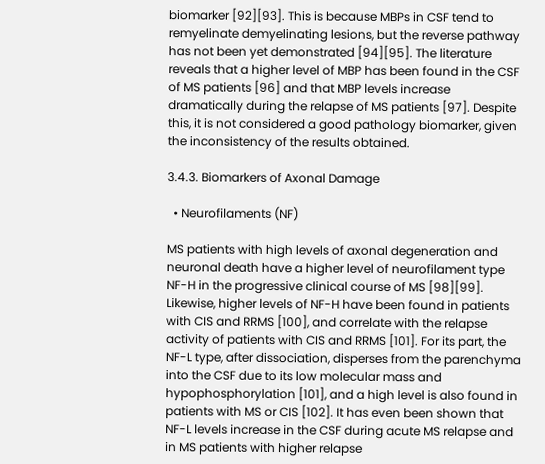biomarker [92][93]. This is because MBPs in CSF tend to remyelinate demyelinating lesions, but the reverse pathway has not been yet demonstrated [94][95]. The literature reveals that a higher level of MBP has been found in the CSF of MS patients [96] and that MBP levels increase dramatically during the relapse of MS patients [97]. Despite this, it is not considered a good pathology biomarker, given the inconsistency of the results obtained.

3.4.3. Biomarkers of Axonal Damage

  • Neurofilaments (NF)

MS patients with high levels of axonal degeneration and neuronal death have a higher level of neurofilament type NF-H in the progressive clinical course of MS [98][99]. Likewise, higher levels of NF-H have been found in patients with CIS and RRMS [100], and correlate with the relapse activity of patients with CIS and RRMS [101]. For its part, the NF-L type, after dissociation, disperses from the parenchyma into the CSF due to its low molecular mass and hypophosphorylation [101], and a high level is also found in patients with MS or CIS [102]. It has even been shown that NF-L levels increase in the CSF during acute MS relapse and in MS patients with higher relapse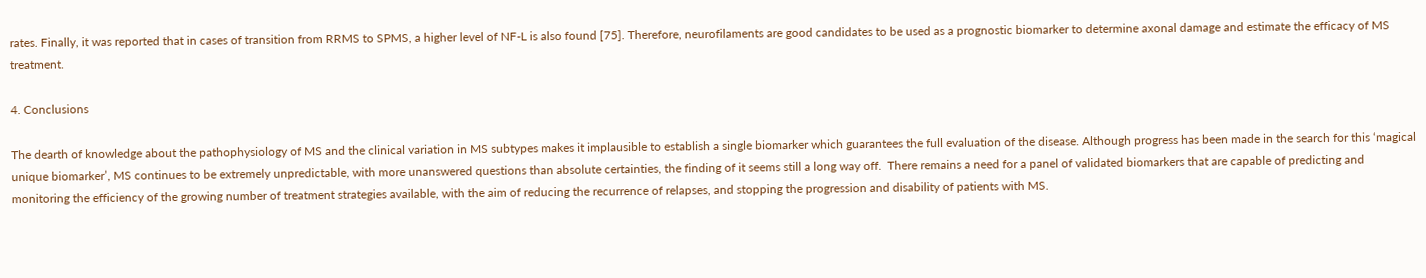rates. Finally, it was reported that in cases of transition from RRMS to SPMS, a higher level of NF-L is also found [75]. Therefore, neurofilaments are good candidates to be used as a prognostic biomarker to determine axonal damage and estimate the efficacy of MS treatment.

4. Conclusions

The dearth of knowledge about the pathophysiology of MS and the clinical variation in MS subtypes makes it implausible to establish a single biomarker which guarantees the full evaluation of the disease. Although progress has been made in the search for this ‘magical unique biomarker’, MS continues to be extremely unpredictable, with more unanswered questions than absolute certainties, the finding of it seems still a long way off.  There remains a need for a panel of validated biomarkers that are capable of predicting and monitoring the efficiency of the growing number of treatment strategies available, with the aim of reducing the recurrence of relapses, and stopping the progression and disability of patients with MS.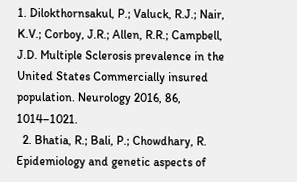1. Dilokthornsakul, P.; Valuck, R.J.; Nair, K.V.; Corboy, J.R.; Allen, R.R.; Campbell, J.D. Multiple Sclerosis prevalence in the United States Commercially insured population. Neurology 2016, 86, 1014–1021.
  2. Bhatia, R.; Bali, P.; Chowdhary, R. Epidemiology and genetic aspects of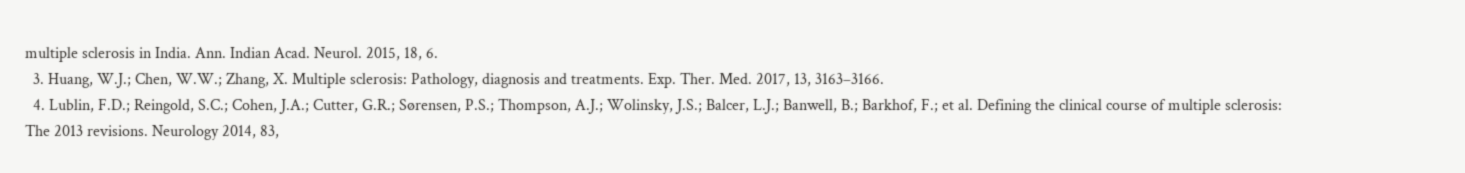multiple sclerosis in India. Ann. Indian Acad. Neurol. 2015, 18, 6.
  3. Huang, W.J.; Chen, W.W.; Zhang, X. Multiple sclerosis: Pathology, diagnosis and treatments. Exp. Ther. Med. 2017, 13, 3163–3166.
  4. Lublin, F.D.; Reingold, S.C.; Cohen, J.A.; Cutter, G.R.; Sørensen, P.S.; Thompson, A.J.; Wolinsky, J.S.; Balcer, L.J.; Banwell, B.; Barkhof, F.; et al. Defining the clinical course of multiple sclerosis: The 2013 revisions. Neurology 2014, 83,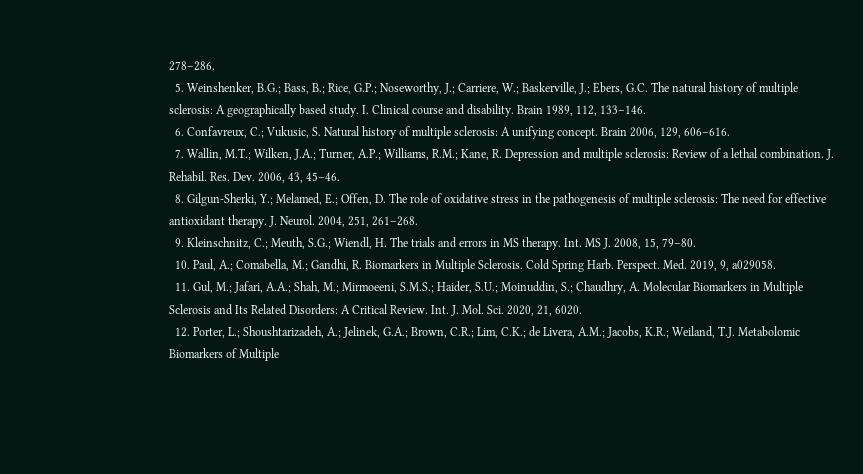278–286.
  5. Weinshenker, B.G.; Bass, B.; Rice, G.P.; Noseworthy, J.; Carriere, W.; Baskerville, J.; Ebers, G.C. The natural history of multiple sclerosis: A geographically based study. I. Clinical course and disability. Brain 1989, 112, 133–146.
  6. Confavreux, C.; Vukusic, S. Natural history of multiple sclerosis: A unifying concept. Brain 2006, 129, 606–616.
  7. Wallin, M.T.; Wilken, J.A.; Turner, A.P.; Williams, R.M.; Kane, R. Depression and multiple sclerosis: Review of a lethal combination. J. Rehabil. Res. Dev. 2006, 43, 45–46.
  8. Gilgun-Sherki, Y.; Melamed, E.; Offen, D. The role of oxidative stress in the pathogenesis of multiple sclerosis: The need for effective antioxidant therapy. J. Neurol. 2004, 251, 261–268.
  9. Kleinschnitz, C.; Meuth, S.G.; Wiendl, H. The trials and errors in MS therapy. Int. MS J. 2008, 15, 79–80.
  10. Paul, A.; Comabella, M.; Gandhi, R. Biomarkers in Multiple Sclerosis. Cold Spring Harb. Perspect. Med. 2019, 9, a029058.
  11. Gul, M.; Jafari, A.A.; Shah, M.; Mirmoeeni, S.M.S.; Haider, S.U.; Moinuddin, S.; Chaudhry, A. Molecular Biomarkers in Multiple Sclerosis and Its Related Disorders: A Critical Review. Int. J. Mol. Sci. 2020, 21, 6020.
  12. Porter, L.; Shoushtarizadeh, A.; Jelinek, G.A.; Brown, C.R.; Lim, C.K.; de Livera, A.M.; Jacobs, K.R.; Weiland, T.J. Metabolomic Biomarkers of Multiple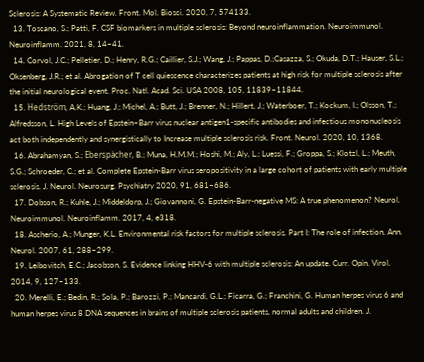Sclerosis: A Systematic Review. Front. Mol. Biosci. 2020, 7, 574133.
  13. Toscano, S.; Patti, F. CSF biomarkers in multiple sclerosis: Beyond neuroinflammation. Neuroimmunol. Neuroinflamm. 2021, 8, 14–41.
  14. Corvol, J.C.; Pelletier, D.; Henry, R.G.; Caillier, S.J.; Wang, J.; Pappas, D.;Casazza, S.; Okuda, D.T.; Hauser, S.L.; Oksenberg, J.R.; et al. Abrogation of T cell quiescence characterizes patients at high risk for multiple sclerosis after the initial neurological event. Proc. Natl. Acad. Sci. USA 2008, 105, 11839–11844.
  15. Hedström, A.K.; Huang, J.; Michel, A.; Butt, J.; Brenner, N.; Hillert, J.; Waterboer, T.; Kockum, I.; Olsson, T.; Alfredsson, L. High Levels of Epstein–Barr virus nuclear antigen1-specific antibodies and infectious mononucleosis act both independently and synergistically to Increase multiple sclerosis risk. Front. Neurol. 2020, 10, 1368.
  16. Abrahamyan, S.; Eberspächer, B.; Muna, H.M.M.; Hoshi, M.; Aly, L.; Luessi, F.; Groppa, S.; Klotzl, L.; Meuth, S.G.; Schroeder, C.; et al. Complete Epstein-Barr virus seropositivity in a large cohort of patients with early multiple sclerosis. J. Neurol. Neurosurg. Psychiatry 2020, 91, 681–686.
  17. Dobson, R.; Kuhle, J.; Middeldorp, J.; Giovannoni, G. Epstein-Barr-negative MS: A true phenomenon? Neurol. Neuroimmunol. Neuroinflamm. 2017, 4, e318.
  18. Ascherio, A.; Munger, K.L. Environmental risk factors for multiple sclerosis. Part I: The role of infection. Ann. Neurol. 2007, 61, 288–299.
  19. Leibovitch, E.C.; Jacobson, S. Evidence linking HHV-6 with multiple sclerosis: An update. Curr. Opin. Virol. 2014, 9, 127–133.
  20. Merelli, E.; Bedin, R.; Sola, P.; Barozzi, P.; Mancardi, G.L.; Ficarra, G.; Franchini, G. Human herpes virus 6 and human herpes virus 8 DNA sequences in brains of multiple sclerosis patients, normal adults and children. J.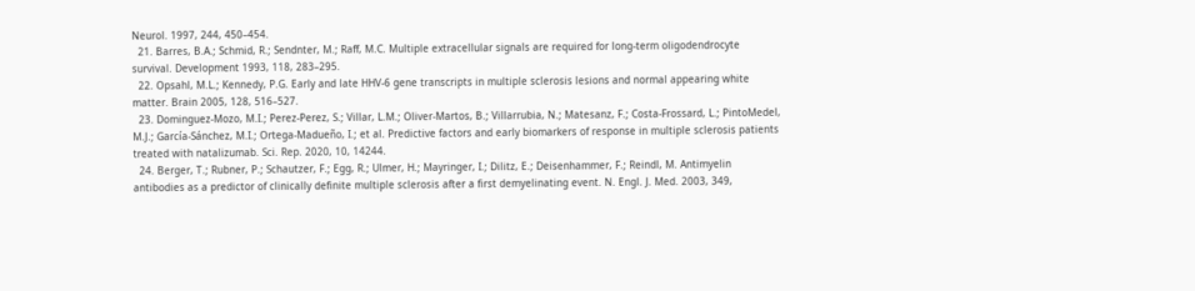Neurol. 1997, 244, 450–454.
  21. Barres, B.A.; Schmid, R.; Sendnter, M.; Raff, M.C. Multiple extracellular signals are required for long-term oligodendrocyte survival. Development 1993, 118, 283–295.
  22. Opsahl, M.L.; Kennedy, P.G. Early and late HHV-6 gene transcripts in multiple sclerosis lesions and normal appearing white matter. Brain 2005, 128, 516–527.
  23. Dominguez-Mozo, M.I.; Perez-Perez, S.; Villar, L.M.; Oliver-Martos, B.; Villarrubia, N.; Matesanz, F.; Costa-Frossard, L.; PintoMedel, M.J.; García-Sánchez, M.I.; Ortega-Madueño, I.; et al. Predictive factors and early biomarkers of response in multiple sclerosis patients treated with natalizumab. Sci. Rep. 2020, 10, 14244.
  24. Berger, T.; Rubner, P.; Schautzer, F.; Egg, R.; Ulmer, H.; Mayringer, I.; Dilitz, E.; Deisenhammer, F.; Reindl, M. Antimyelin antibodies as a predictor of clinically definite multiple sclerosis after a first demyelinating event. N. Engl. J. Med. 2003, 349,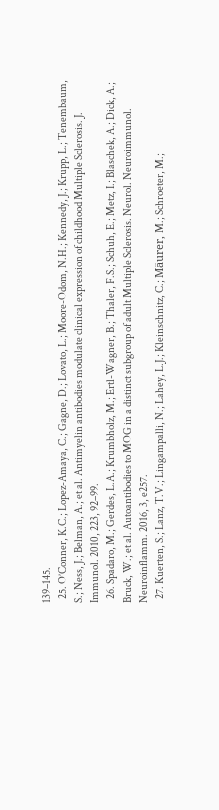139–145.
  25. O’Conner, K.C.; Lopez-Amaya, C.; Gagne, D.; Lovato, L.; Moore-Odom, N.H.; Kennedy, J.; Krupp, L.; Tenembaum, S.; Ness, J.; Belman, A.; et al. Antimyelin antibodies modulate clinical expression of childhood Multiple Sclerosis. J. Immunol. 2010, 223, 92–99.
  26. Spadaro, M.; Gerdes, L.A.; Krumbholz, M.; Ertl-Wagner, B.; Thaler, F.S.; Schuh, E.; Metz, I.; Blaschek, A.; Dick, A.; Bruck, W.; et al. Autoantibodies to MOG in a distinct subgroup of adult Multiple Sclerosis. Neurol. Neuroimmunol. Neuroinflamm. 2016, 3, e257.
  27. Kuerten, S.; Lanz, T.V.; Lingampalli, N.; Lahey, L.J.; Kleinschnitz, C.; Mäurer, M.; Schroeter, M.;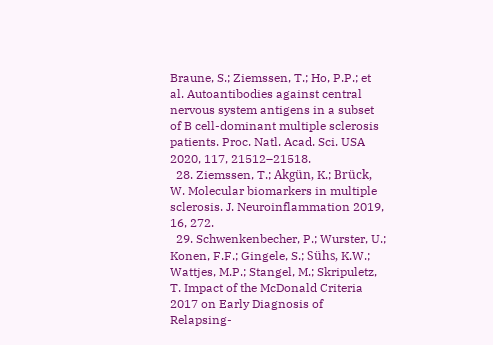Braune, S.; Ziemssen, T.; Ho, P.P.; et al. Autoantibodies against central nervous system antigens in a subset of B cell-dominant multiple sclerosis patients. Proc. Natl. Acad. Sci. USA 2020, 117, 21512–21518.
  28. Ziemssen, T.; Akgün, K.; Brück, W. Molecular biomarkers in multiple sclerosis. J. Neuroinflammation 2019, 16, 272.
  29. Schwenkenbecher, P.; Wurster, U.; Konen, F.F.; Gingele, S.; Sühs, K.W.; Wattjes, M.P.; Stangel, M.; Skripuletz, T. Impact of the McDonald Criteria 2017 on Early Diagnosis of Relapsing-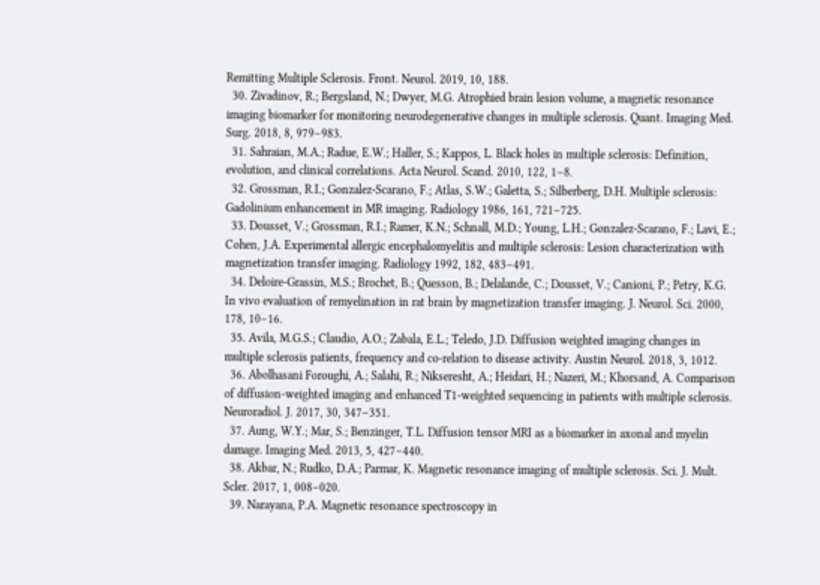Remitting Multiple Sclerosis. Front. Neurol. 2019, 10, 188.
  30. Zivadinov, R.; Bergsland, N.; Dwyer, M.G. Atrophied brain lesion volume, a magnetic resonance imaging biomarker for monitoring neurodegenerative changes in multiple sclerosis. Quant. Imaging Med. Surg. 2018, 8, 979–983.
  31. Sahraian, M.A.; Radue, E.W.; Haller, S.; Kappos, L. Black holes in multiple sclerosis: Definition, evolution, and clinical correlations. Acta Neurol. Scand. 2010, 122, 1–8.
  32. Grossman, R.I.; Gonzalez-Scarano, F.; Atlas, S.W.; Galetta, S.; Silberberg, D.H. Multiple sclerosis: Gadolinium enhancement in MR imaging. Radiology 1986, 161, 721–725.
  33. Dousset, V.; Grossman, R.I.; Ramer, K.N.; Schnall, M.D.; Young, L.H.; Gonzalez-Scarano, F.; Lavi, E.; Cohen, J.A. Experimental allergic encephalomyelitis and multiple sclerosis: Lesion characterization with magnetization transfer imaging. Radiology 1992, 182, 483–491.
  34. Deloire-Grassin, M.S.; Brochet, B.; Quesson, B.; Delalande, C.; Dousset, V.; Canioni, P.; Petry, K.G. In vivo evaluation of remyelination in rat brain by magnetization transfer imaging. J. Neurol. Sci. 2000, 178, 10–16.
  35. Avila, M.G.S.; Claudio, A.O.; Zabala, E.L.; Teledo, J.D. Diffusion weighted imaging changes in multiple sclerosis patients, frequency and co-relation to disease activity. Austin Neurol. 2018, 3, 1012.
  36. Abolhasani Foroughi, A.; Salahi, R.; Nikseresht, A.; Heidari, H.; Nazeri, M.; Khorsand, A. Comparison of diffusion-weighted imaging and enhanced T1-weighted sequencing in patients with multiple sclerosis. Neuroradiol. J. 2017, 30, 347–351.
  37. Aung, W.Y.; Mar, S.; Benzinger, T.L. Diffusion tensor MRI as a biomarker in axonal and myelin damage. Imaging Med. 2013, 5, 427–440.
  38. Akbar, N.; Rudko, D.A.; Parmar, K. Magnetic resonance imaging of multiple sclerosis. Sci. J. Mult. Scler. 2017, 1, 008–020.
  39. Narayana, P.A. Magnetic resonance spectroscopy in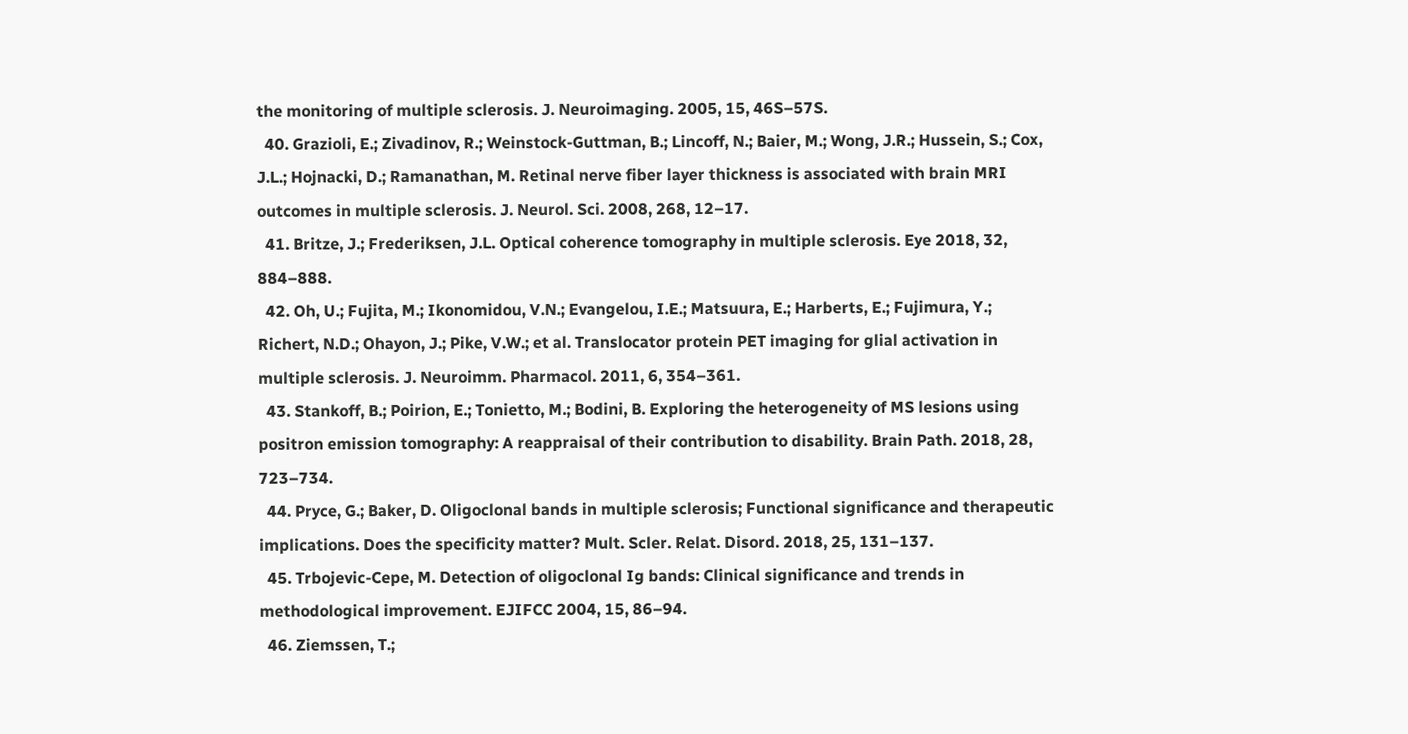the monitoring of multiple sclerosis. J. Neuroimaging. 2005, 15, 46S–57S.
  40. Grazioli, E.; Zivadinov, R.; Weinstock-Guttman, B.; Lincoff, N.; Baier, M.; Wong, J.R.; Hussein, S.; Cox, J.L.; Hojnacki, D.; Ramanathan, M. Retinal nerve fiber layer thickness is associated with brain MRI outcomes in multiple sclerosis. J. Neurol. Sci. 2008, 268, 12–17.
  41. Britze, J.; Frederiksen, J.L. Optical coherence tomography in multiple sclerosis. Eye 2018, 32, 884–888.
  42. Oh, U.; Fujita, M.; Ikonomidou, V.N.; Evangelou, I.E.; Matsuura, E.; Harberts, E.; Fujimura, Y.; Richert, N.D.; Ohayon, J.; Pike, V.W.; et al. Translocator protein PET imaging for glial activation in multiple sclerosis. J. Neuroimm. Pharmacol. 2011, 6, 354–361.
  43. Stankoff, B.; Poirion, E.; Tonietto, M.; Bodini, B. Exploring the heterogeneity of MS lesions using positron emission tomography: A reappraisal of their contribution to disability. Brain Path. 2018, 28, 723–734.
  44. Pryce, G.; Baker, D. Oligoclonal bands in multiple sclerosis; Functional significance and therapeutic implications. Does the specificity matter? Mult. Scler. Relat. Disord. 2018, 25, 131–137.
  45. Trbojevic-Cepe, M. Detection of oligoclonal Ig bands: Clinical significance and trends in methodological improvement. EJIFCC 2004, 15, 86–94.
  46. Ziemssen, T.;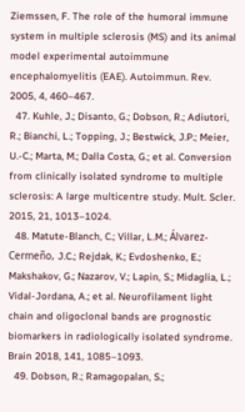Ziemssen, F. The role of the humoral immune system in multiple sclerosis (MS) and its animal model experimental autoimmune encephalomyelitis (EAE). Autoimmun. Rev. 2005, 4, 460–467.
  47. Kuhle, J.; Disanto, G.; Dobson, R.; Adiutori, R.; Bianchi, L.; Topping, J.; Bestwick, J.P.; Meier, U.-C.; Marta, M.; Dalla Costa, G.; et al. Conversion from clinically isolated syndrome to multiple sclerosis: A large multicentre study. Mult. Scler. 2015, 21, 1013–1024.
  48. Matute-Blanch, C.; Villar, L.M.; Álvarez-Cermeño, J.C.; Rejdak, K.; Evdoshenko, E.; Makshakov, G.; Nazarov, V.; Lapin, S.; Midaglia, L.; Vidal-Jordana, A.; et al. Neurofilament light chain and oligoclonal bands are prognostic biomarkers in radiologically isolated syndrome. Brain 2018, 141, 1085–1093.
  49. Dobson, R.; Ramagopalan, S.;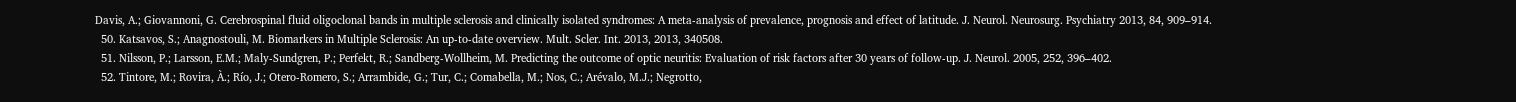Davis, A.; Giovannoni, G. Cerebrospinal fluid oligoclonal bands in multiple sclerosis and clinically isolated syndromes: A meta-analysis of prevalence, prognosis and effect of latitude. J. Neurol. Neurosurg. Psychiatry 2013, 84, 909–914.
  50. Katsavos, S.; Anagnostouli, M. Biomarkers in Multiple Sclerosis: An up-to-date overview. Mult. Scler. Int. 2013, 2013, 340508.
  51. Nilsson, P.; Larsson, E.M.; Maly-Sundgren, P.; Perfekt, R.; Sandberg-Wollheim, M. Predicting the outcome of optic neuritis: Evaluation of risk factors after 30 years of follow-up. J. Neurol. 2005, 252, 396–402.
  52. Tintore, M.; Rovira, À.; Río, J.; Otero-Romero, S.; Arrambide, G.; Tur, C.; Comabella, M.; Nos, C.; Arévalo, M.J.; Negrotto,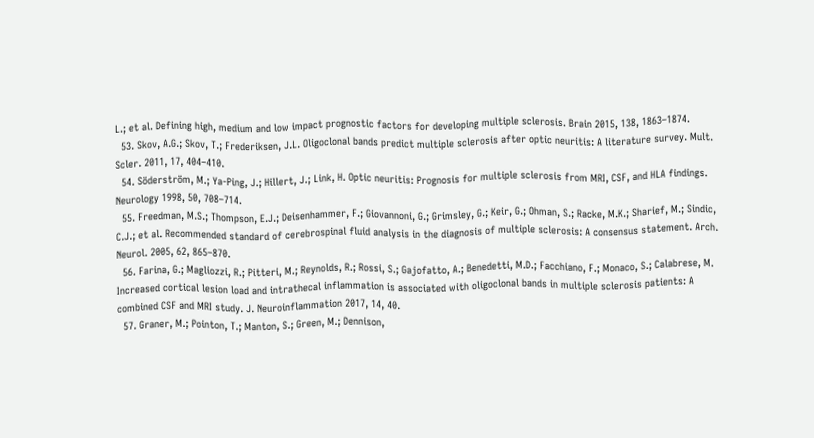L.; et al. Defining high, medium and low impact prognostic factors for developing multiple sclerosis. Brain 2015, 138, 1863–1874.
  53. Skov, A.G.; Skov, T.; Frederiksen, J.L. Oligoclonal bands predict multiple sclerosis after optic neuritis: A literature survey. Mult. Scler. 2011, 17, 404–410.
  54. Söderström, M.; Ya-Ping, J.; Hillert, J.; Link, H. Optic neuritis: Prognosis for multiple sclerosis from MRI, CSF, and HLA findings. Neurology 1998, 50, 708–714.
  55. Freedman, M.S.; Thompson, E.J.; Deisenhammer, F.; Giovannoni, G.; Grimsley, G.; Keir, G.; Ohman, S.; Racke, M.K.; Sharief, M.; Sindic, C.J.; et al. Recommended standard of cerebrospinal fluid analysis in the diagnosis of multiple sclerosis: A consensus statement. Arch. Neurol. 2005, 62, 865–870.
  56. Farina, G.; Magliozzi, R.; Pitteri, M.; Reynolds, R.; Rossi, S.; Gajofatto, A.; Benedetti, M.D.; Facchiano, F.; Monaco, S.; Calabrese, M. Increased cortical lesion load and intrathecal inflammation is associated with oligoclonal bands in multiple sclerosis patients: A combined CSF and MRI study. J. Neuroinflammation 2017, 14, 40.
  57. Graner, M.; Pointon, T.; Manton, S.; Green, M.; Dennison,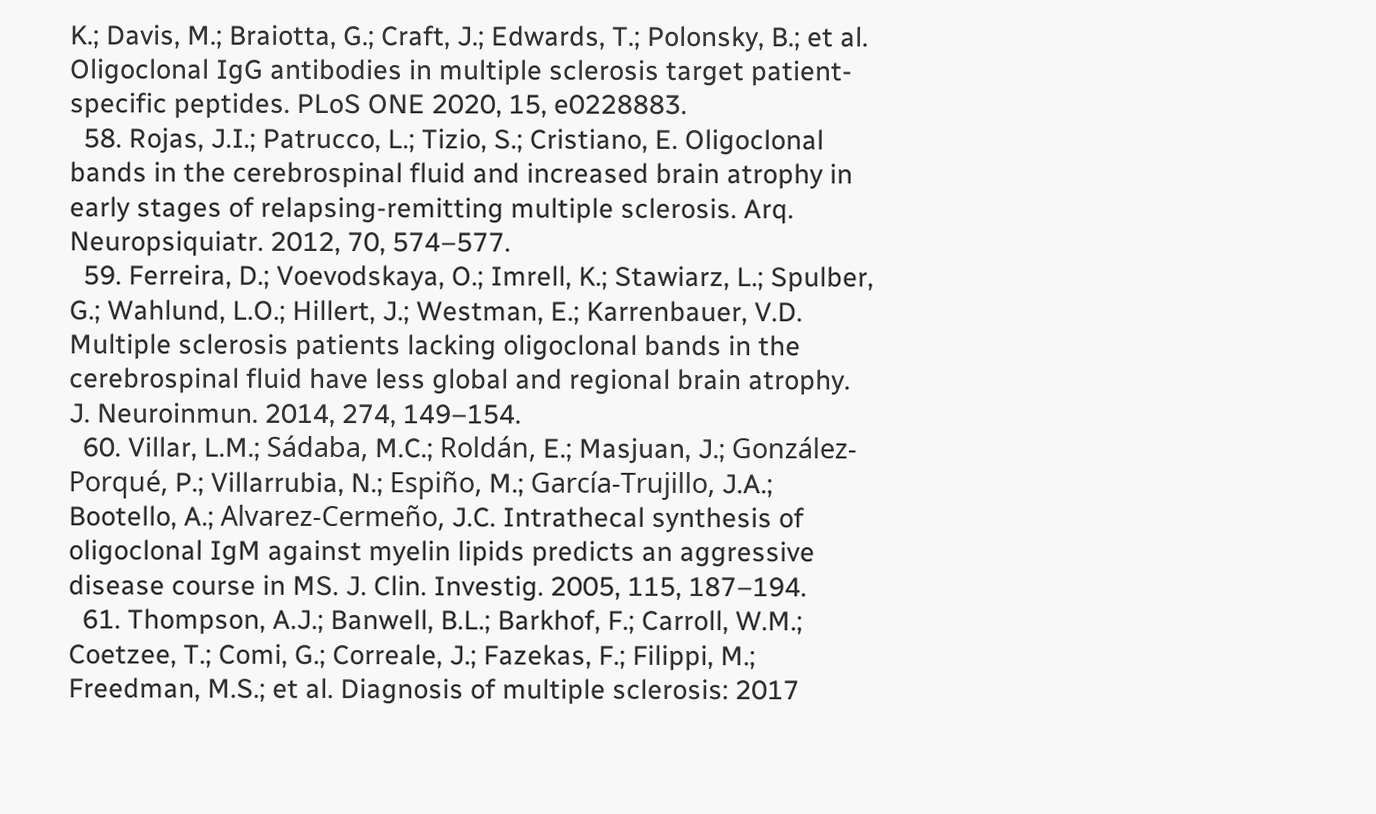K.; Davis, M.; Braiotta, G.; Craft, J.; Edwards, T.; Polonsky, B.; et al. Oligoclonal IgG antibodies in multiple sclerosis target patient-specific peptides. PLoS ONE 2020, 15, e0228883.
  58. Rojas, J.I.; Patrucco, L.; Tizio, S.; Cristiano, E. Oligoclonal bands in the cerebrospinal fluid and increased brain atrophy in early stages of relapsing-remitting multiple sclerosis. Arq. Neuropsiquiatr. 2012, 70, 574–577.
  59. Ferreira, D.; Voevodskaya, O.; Imrell, K.; Stawiarz, L.; Spulber, G.; Wahlund, L.O.; Hillert, J.; Westman, E.; Karrenbauer, V.D. Multiple sclerosis patients lacking oligoclonal bands in the cerebrospinal fluid have less global and regional brain atrophy. J. Neuroinmun. 2014, 274, 149–154.
  60. Villar, L.M.; Sádaba, M.C.; Roldán, E.; Masjuan, J.; González-Porqué, P.; Villarrubia, N.; Espiño, M.; García-Trujillo, J.A.; Bootello, A.; Alvarez-Cermeño, J.C. Intrathecal synthesis of oligoclonal IgM against myelin lipids predicts an aggressive disease course in MS. J. Clin. Investig. 2005, 115, 187–194.
  61. Thompson, A.J.; Banwell, B.L.; Barkhof, F.; Carroll, W.M.; Coetzee, T.; Comi, G.; Correale, J.; Fazekas, F.; Filippi, M.; Freedman, M.S.; et al. Diagnosis of multiple sclerosis: 2017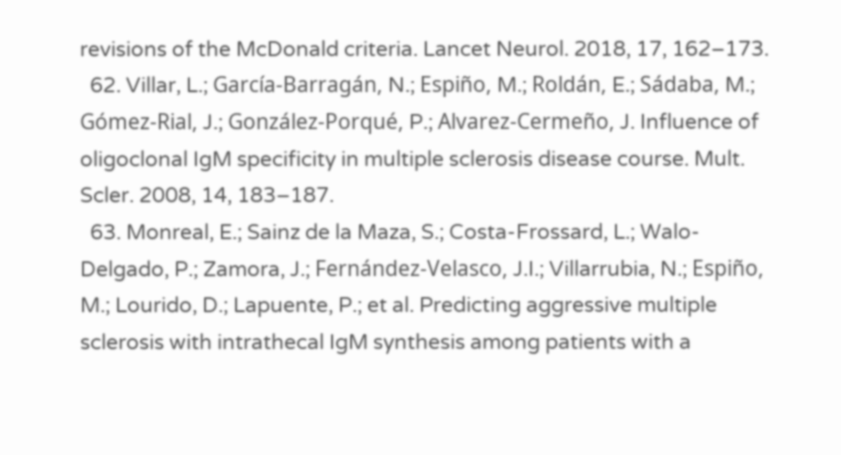revisions of the McDonald criteria. Lancet Neurol. 2018, 17, 162–173.
  62. Villar, L.; García-Barragán, N.; Espiño, M.; Roldán, E.; Sádaba, M.; Gómez-Rial, J.; González-Porqué, P.; Alvarez-Cermeño, J. Influence of oligoclonal IgM specificity in multiple sclerosis disease course. Mult. Scler. 2008, 14, 183–187.
  63. Monreal, E.; Sainz de la Maza, S.; Costa-Frossard, L.; Walo-Delgado, P.; Zamora, J.; Fernández-Velasco, J.I.; Villarrubia, N.; Espiño, M.; Lourido, D.; Lapuente, P.; et al. Predicting aggressive multiple sclerosis with intrathecal IgM synthesis among patients with a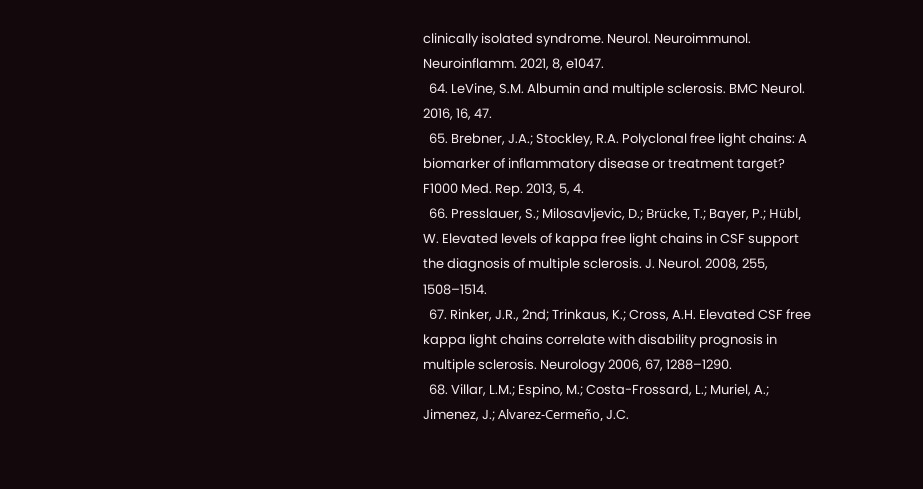clinically isolated syndrome. Neurol. Neuroimmunol. Neuroinflamm. 2021, 8, e1047.
  64. LeVine, S.M. Albumin and multiple sclerosis. BMC Neurol. 2016, 16, 47.
  65. Brebner, J.A.; Stockley, R.A. Polyclonal free light chains: A biomarker of inflammatory disease or treatment target? F1000 Med. Rep. 2013, 5, 4.
  66. Presslauer, S.; Milosavljevic, D.; Brücke, T.; Bayer, P.; Hübl, W. Elevated levels of kappa free light chains in CSF support the diagnosis of multiple sclerosis. J. Neurol. 2008, 255, 1508–1514.
  67. Rinker, J.R., 2nd; Trinkaus, K.; Cross, A.H. Elevated CSF free kappa light chains correlate with disability prognosis in multiple sclerosis. Neurology 2006, 67, 1288–1290.
  68. Villar, L.M.; Espino, M.; Costa-Frossard, L.; Muriel, A.; Jimenez, J.; Alvarez-Cermeño, J.C.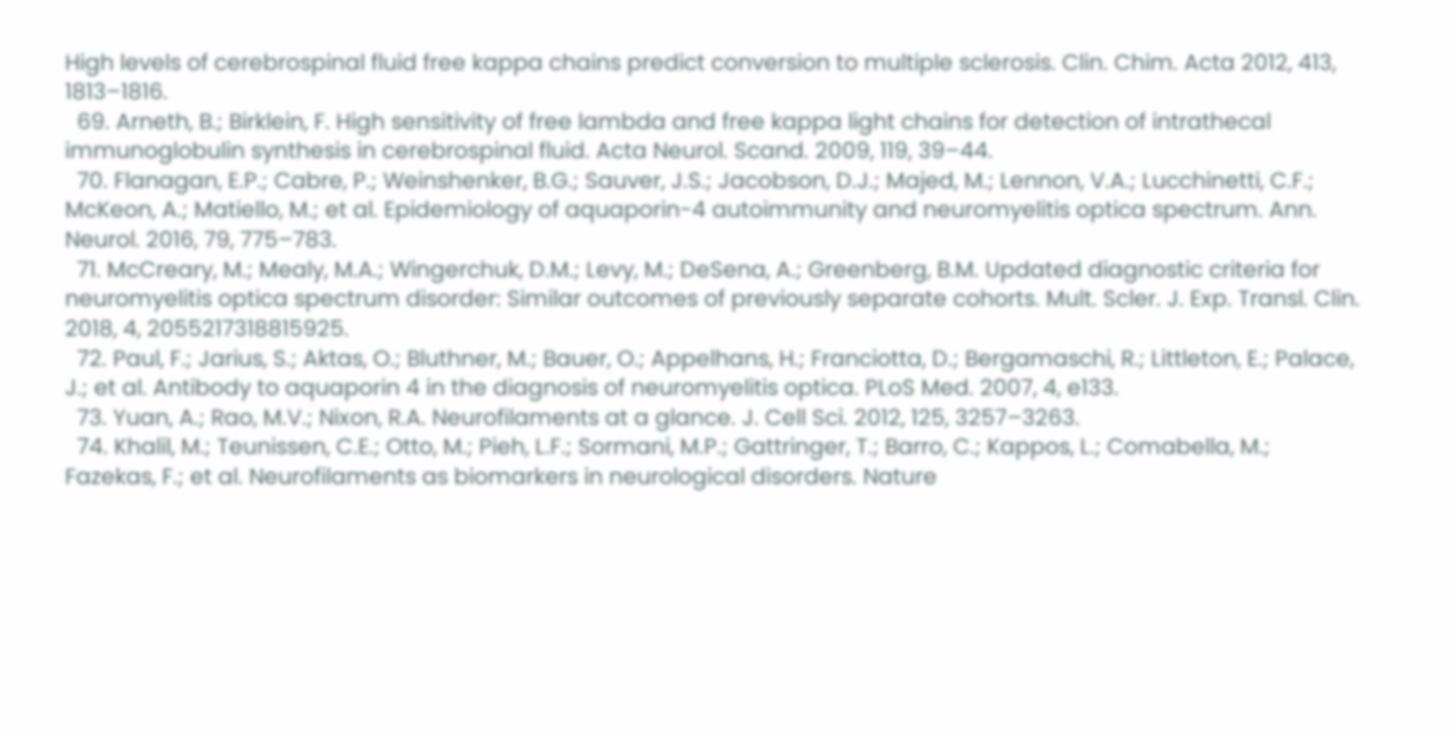High levels of cerebrospinal fluid free kappa chains predict conversion to multiple sclerosis. Clin. Chim. Acta 2012, 413, 1813–1816.
  69. Arneth, B.; Birklein, F. High sensitivity of free lambda and free kappa light chains for detection of intrathecal immunoglobulin synthesis in cerebrospinal fluid. Acta Neurol. Scand. 2009, 119, 39–44.
  70. Flanagan, E.P.; Cabre, P.; Weinshenker, B.G.; Sauver, J.S.; Jacobson, D.J.; Majed, M.; Lennon, V.A.; Lucchinetti, C.F.; McKeon, A.; Matiello, M.; et al. Epidemiology of aquaporin-4 autoimmunity and neuromyelitis optica spectrum. Ann. Neurol. 2016, 79, 775–783.
  71. McCreary, M.; Mealy, M.A.; Wingerchuk, D.M.; Levy, M.; DeSena, A.; Greenberg, B.M. Updated diagnostic criteria for neuromyelitis optica spectrum disorder: Similar outcomes of previously separate cohorts. Mult. Scler. J. Exp. Transl. Clin. 2018, 4, 2055217318815925.
  72. Paul, F.; Jarius, S.; Aktas, O.; Bluthner, M.; Bauer, O.; Appelhans, H.; Franciotta, D.; Bergamaschi, R.; Littleton, E.; Palace, J.; et al. Antibody to aquaporin 4 in the diagnosis of neuromyelitis optica. PLoS Med. 2007, 4, e133.
  73. Yuan, A.; Rao, M.V.; Nixon, R.A. Neurofilaments at a glance. J. Cell Sci. 2012, 125, 3257–3263.
  74. Khalil, M.; Teunissen, C.E.; Otto, M.; Pieh, L.F.; Sormani, M.P.; Gattringer, T.; Barro, C.; Kappos, L.; Comabella, M.; Fazekas, F.; et al. Neurofilaments as biomarkers in neurological disorders. Nature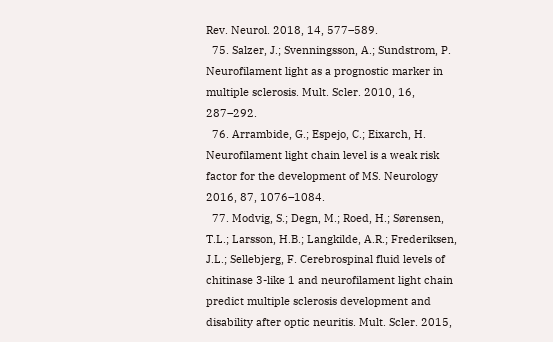Rev. Neurol. 2018, 14, 577–589.
  75. Salzer, J.; Svenningsson, A.; Sundstrom, P. Neurofilament light as a prognostic marker in multiple sclerosis. Mult. Scler. 2010, 16, 287–292.
  76. Arrambide, G.; Espejo, C.; Eixarch, H. Neurofilament light chain level is a weak risk factor for the development of MS. Neurology 2016, 87, 1076–1084.
  77. Modvig, S.; Degn, M.; Roed, H.; Sørensen, T.L.; Larsson, H.B.; Langkilde, A.R.; Frederiksen, J.L.; Sellebjerg, F. Cerebrospinal fluid levels of chitinase 3-like 1 and neurofilament light chain predict multiple sclerosis development and disability after optic neuritis. Mult. Scler. 2015,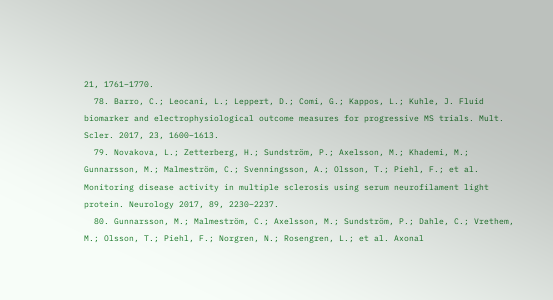21, 1761–1770.
  78. Barro, C.; Leocani, L.; Leppert, D.; Comi, G.; Kappos, L.; Kuhle, J. Fluid biomarker and electrophysiological outcome measures for progressive MS trials. Mult. Scler. 2017, 23, 1600–1613.
  79. Novakova, L.; Zetterberg, H.; Sundström, P.; Axelsson, M.; Khademi, M.; Gunnarsson, M.; Malmeström, C.; Svenningsson, A.; Olsson, T.; Piehl, F.; et al. Monitoring disease activity in multiple sclerosis using serum neurofilament light protein. Neurology 2017, 89, 2230–2237.
  80. Gunnarsson, M.; Malmeström, C.; Axelsson, M.; Sundström, P.; Dahle, C.; Vrethem, M.; Olsson, T.; Piehl, F.; Norgren, N.; Rosengren, L.; et al. Axonal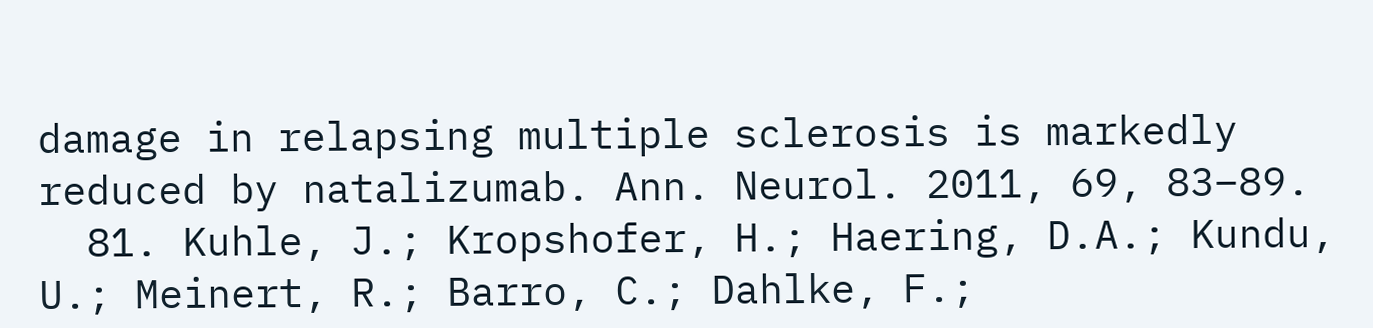damage in relapsing multiple sclerosis is markedly reduced by natalizumab. Ann. Neurol. 2011, 69, 83–89.
  81. Kuhle, J.; Kropshofer, H.; Haering, D.A.; Kundu, U.; Meinert, R.; Barro, C.; Dahlke, F.;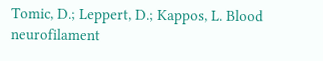Tomic, D.; Leppert, D.; Kappos, L. Blood neurofilament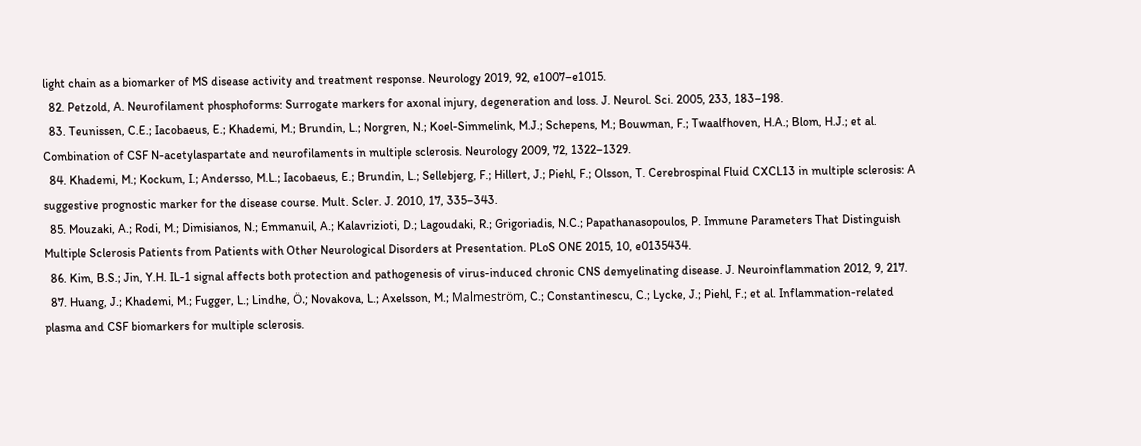light chain as a biomarker of MS disease activity and treatment response. Neurology 2019, 92, e1007–e1015.
  82. Petzold, A. Neurofilament phosphoforms: Surrogate markers for axonal injury, degeneration and loss. J. Neurol. Sci. 2005, 233, 183–198.
  83. Teunissen, C.E.; Iacobaeus, E.; Khademi, M.; Brundin, L.; Norgren, N.; Koel-Simmelink, M.J.; Schepens, M.; Bouwman, F.; Twaalfhoven, H.A.; Blom, H.J.; et al. Combination of CSF N-acetylaspartate and neurofilaments in multiple sclerosis. Neurology 2009, 72, 1322–1329.
  84. Khademi, M.; Kockum, I.; Andersso, M.L.; Iacobaeus, E.; Brundin, L.; Sellebjerg, F.; Hillert, J.; Piehl, F.; Olsson, T. Cerebrospinal Fluid CXCL13 in multiple sclerosis: A suggestive prognostic marker for the disease course. Mult. Scler. J. 2010, 17, 335–343.
  85. Mouzaki, A.; Rodi, M.; Dimisianos, N.; Emmanuil, A.; Kalavrizioti, D.; Lagoudaki, R.; Grigoriadis, N.C.; Papathanasopoulos, P. Immune Parameters That Distinguish Multiple Sclerosis Patients from Patients with Other Neurological Disorders at Presentation. PLoS ONE 2015, 10, e0135434.
  86. Kim, B.S.; Jin, Y.H. IL-1 signal affects both protection and pathogenesis of virus-induced chronic CNS demyelinating disease. J. Neuroinflammation 2012, 9, 217.
  87. Huang, J.; Khademi, M.; Fugger, L.; Lindhe, Ö.; Novakova, L.; Axelsson, M.; Malmeström, C.; Constantinescu, C.; Lycke, J.; Piehl, F.; et al. Inflammation-related plasma and CSF biomarkers for multiple sclerosis.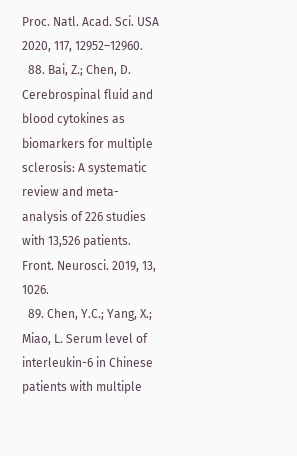Proc. Natl. Acad. Sci. USA 2020, 117, 12952–12960.
  88. Bai, Z.; Chen, D. Cerebrospinal fluid and blood cytokines as biomarkers for multiple sclerosis: A systematic review and meta-analysis of 226 studies with 13,526 patients. Front. Neurosci. 2019, 13, 1026.
  89. Chen, Y.C.; Yang, X.; Miao, L. Serum level of interleukin-6 in Chinese patients with multiple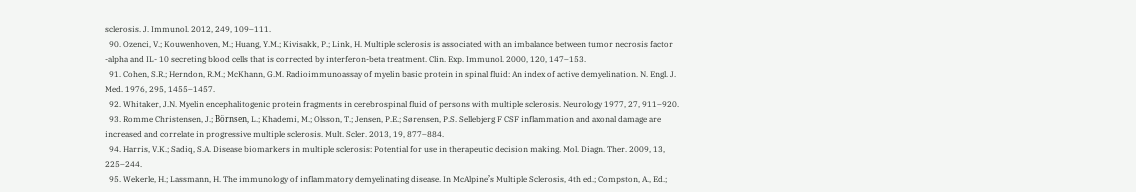sclerosis. J. Immunol. 2012, 249, 109–111.
  90. Ozenci, V.; Kouwenhoven, M.; Huang, Y.M.; Kivisakk, P.; Link, H. Multiple sclerosis is associated with an imbalance between tumor necrosis factor -alpha and IL- 10 secreting blood cells that is corrected by interferon-beta treatment. Clin. Exp. Immunol. 2000, 120, 147–153.
  91. Cohen, S.R.; Herndon, R.M.; McKhann, G.M. Radioimmunoassay of myelin basic protein in spinal fluid: An index of active demyelination. N. Engl. J. Med. 1976, 295, 1455–1457.
  92. Whitaker, J.N. Myelin encephalitogenic protein fragments in cerebrospinal fluid of persons with multiple sclerosis. Neurology 1977, 27, 911–920.
  93. Romme Christensen, J.; Börnsen, L.; Khademi, M.; Olsson, T.; Jensen, P.E.; Sørensen, P.S. Sellebjerg F CSF inflammation and axonal damage are increased and correlate in progressive multiple sclerosis. Mult. Scler. 2013, 19, 877–884.
  94. Harris, V.K.; Sadiq, S.A. Disease biomarkers in multiple sclerosis: Potential for use in therapeutic decision making. Mol. Diagn. Ther. 2009, 13, 225–244.
  95. Wekerle, H.; Lassmann, H. The immunology of inflammatory demyelinating disease. In McAlpine’s Multiple Sclerosis, 4th ed.; Compston, A., Ed.;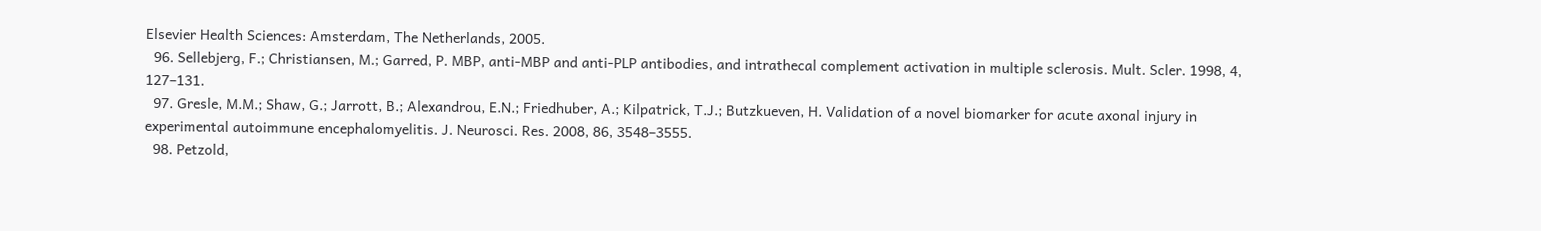Elsevier Health Sciences: Amsterdam, The Netherlands, 2005.
  96. Sellebjerg, F.; Christiansen, M.; Garred, P. MBP, anti-MBP and anti-PLP antibodies, and intrathecal complement activation in multiple sclerosis. Mult. Scler. 1998, 4, 127–131.
  97. Gresle, M.M.; Shaw, G.; Jarrott, B.; Alexandrou, E.N.; Friedhuber, A.; Kilpatrick, T.J.; Butzkueven, H. Validation of a novel biomarker for acute axonal injury in experimental autoimmune encephalomyelitis. J. Neurosci. Res. 2008, 86, 3548–3555.
  98. Petzold,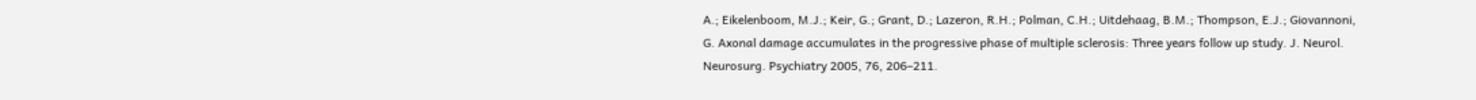A.; Eikelenboom, M.J.; Keir, G.; Grant, D.; Lazeron, R.H.; Polman, C.H.; Uitdehaag, B.M.; Thompson, E.J.; Giovannoni, G. Axonal damage accumulates in the progressive phase of multiple sclerosis: Three years follow up study. J. Neurol. Neurosurg. Psychiatry 2005, 76, 206–211.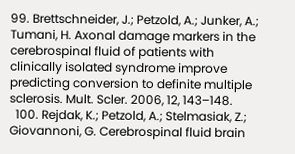99. Brettschneider, J.; Petzold, A.; Junker, A.; Tumani, H. Axonal damage markers in the cerebrospinal fluid of patients with clinically isolated syndrome improve predicting conversion to definite multiple sclerosis. Mult. Scler. 2006, 12, 143–148.
  100. Rejdak, K.; Petzold, A.; Stelmasiak, Z.; Giovannoni, G. Cerebrospinal fluid brain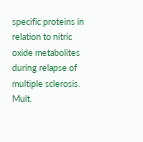specific proteins in relation to nitric oxide metabolites during relapse of multiple sclerosis. Mult.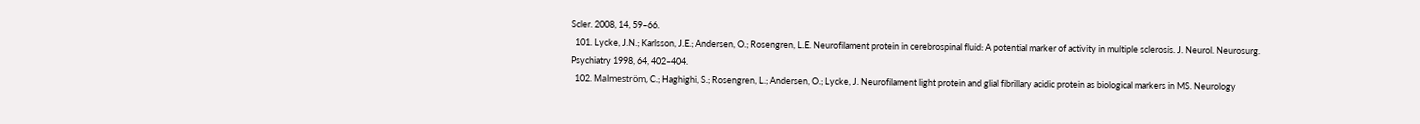Scler. 2008, 14, 59–66.
  101. Lycke, J.N.; Karlsson, J.E.; Andersen, O.; Rosengren, L.E. Neurofilament protein in cerebrospinal fluid: A potential marker of activity in multiple sclerosis. J. Neurol. Neurosurg. Psychiatry 1998, 64, 402–404.
  102. Malmeström, C.; Haghighi, S.; Rosengren, L.; Andersen, O.; Lycke, J. Neurofilament light protein and glial fibrillary acidic protein as biological markers in MS. Neurology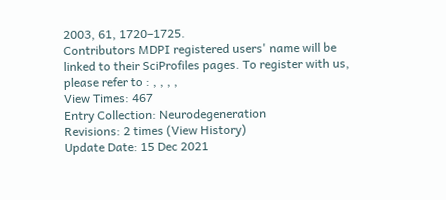2003, 61, 1720–1725.
Contributors MDPI registered users' name will be linked to their SciProfiles pages. To register with us, please refer to : , , , ,
View Times: 467
Entry Collection: Neurodegeneration
Revisions: 2 times (View History)
Update Date: 15 Dec 2021